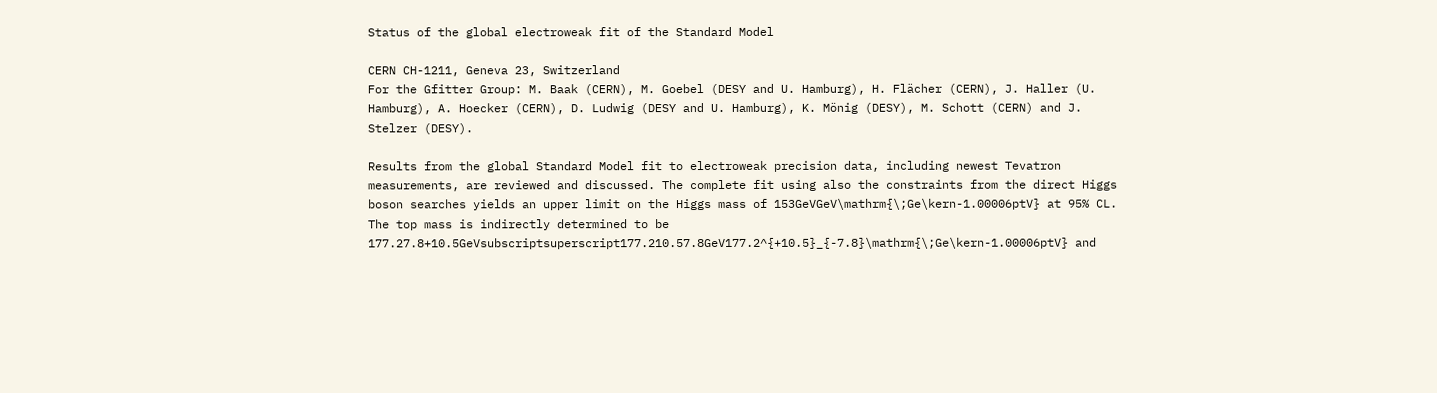Status of the global electroweak fit of the Standard Model

CERN CH-1211, Geneva 23, Switzerland
For the Gfitter Group: M. Baak (CERN), M. Goebel (DESY and U. Hamburg), H. Flächer (CERN), J. Haller (U. Hamburg), A. Hoecker (CERN), D. Ludwig (DESY and U. Hamburg), K. Mönig (DESY), M. Schott (CERN) and J. Stelzer (DESY).

Results from the global Standard Model fit to electroweak precision data, including newest Tevatron measurements, are reviewed and discussed. The complete fit using also the constraints from the direct Higgs boson searches yields an upper limit on the Higgs mass of 153GeVGeV\mathrm{\;Ge\kern-1.00006ptV} at 95% CL. The top mass is indirectly determined to be 177.27.8+10.5GeVsubscriptsuperscript177.210.57.8GeV177.2^{+10.5}_{-7.8}\mathrm{\;Ge\kern-1.00006ptV} and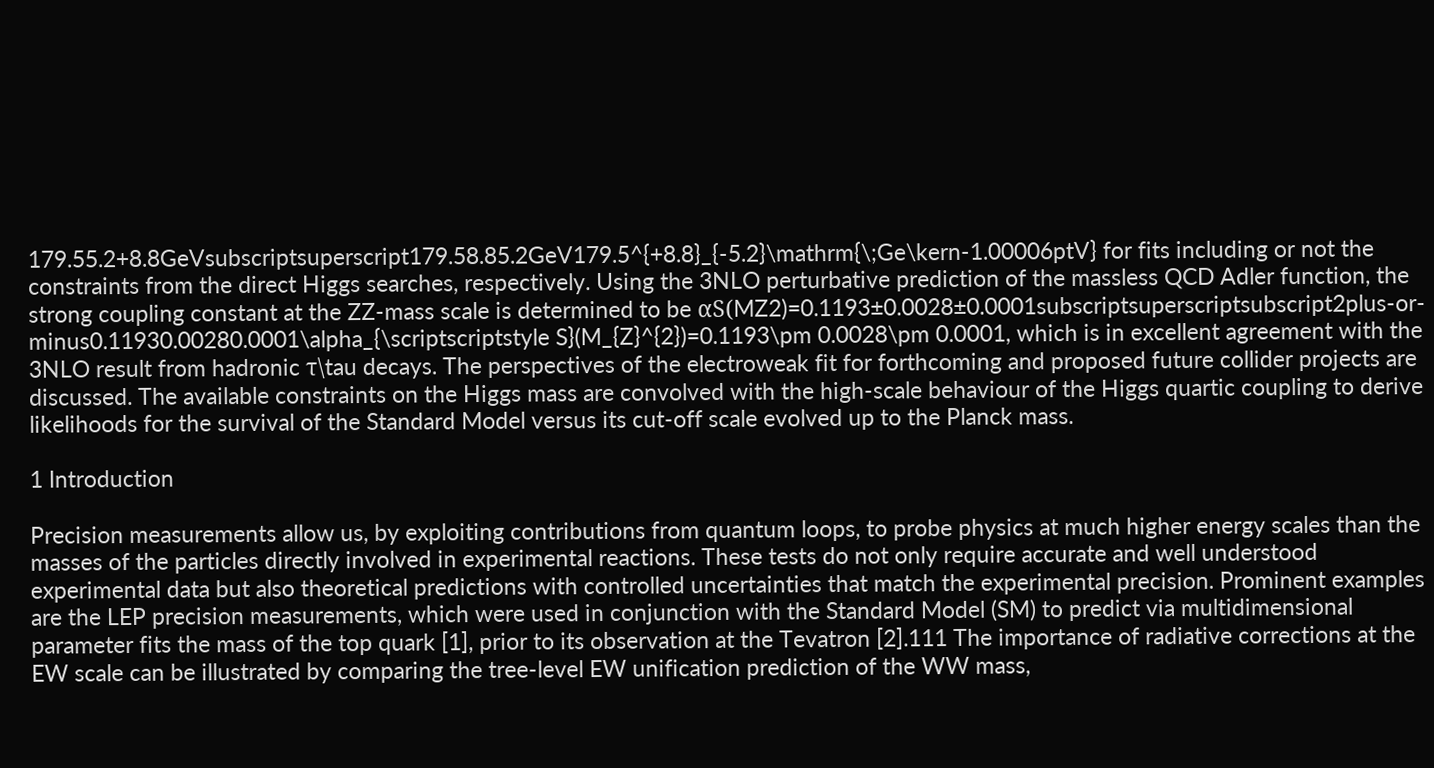179.55.2+8.8GeVsubscriptsuperscript179.58.85.2GeV179.5^{+8.8}_{-5.2}\mathrm{\;Ge\kern-1.00006ptV} for fits including or not the constraints from the direct Higgs searches, respectively. Using the 3NLO perturbative prediction of the massless QCD Adler function, the strong coupling constant at the ZZ-mass scale is determined to be αS(MZ2)=0.1193±0.0028±0.0001subscriptsuperscriptsubscript2plus-or-minus0.11930.00280.0001\alpha_{\scriptscriptstyle S}(M_{Z}^{2})=0.1193\pm 0.0028\pm 0.0001, which is in excellent agreement with the 3NLO result from hadronic τ\tau decays. The perspectives of the electroweak fit for forthcoming and proposed future collider projects are discussed. The available constraints on the Higgs mass are convolved with the high-scale behaviour of the Higgs quartic coupling to derive likelihoods for the survival of the Standard Model versus its cut-off scale evolved up to the Planck mass.

1 Introduction

Precision measurements allow us, by exploiting contributions from quantum loops, to probe physics at much higher energy scales than the masses of the particles directly involved in experimental reactions. These tests do not only require accurate and well understood experimental data but also theoretical predictions with controlled uncertainties that match the experimental precision. Prominent examples are the LEP precision measurements, which were used in conjunction with the Standard Model (SM) to predict via multidimensional parameter fits the mass of the top quark [1], prior to its observation at the Tevatron [2].111 The importance of radiative corrections at the EW scale can be illustrated by comparing the tree-level EW unification prediction of the WW mass,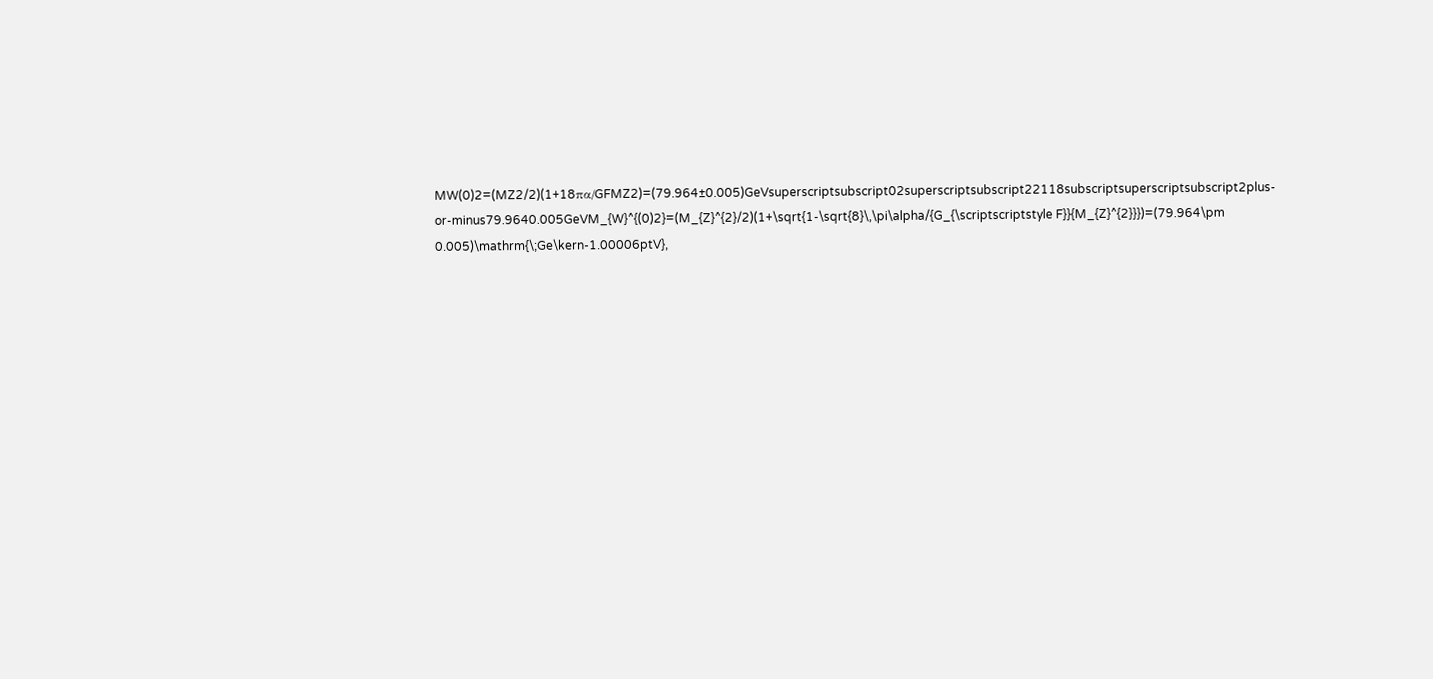MW(0)2=(MZ2/2)(1+18πα/GFMZ2)=(79.964±0.005)GeVsuperscriptsubscript02superscriptsubscript22118subscriptsuperscriptsubscript2plus-or-minus79.9640.005GeVM_{W}^{(0)2}=(M_{Z}^{2}/2)(1+\sqrt{1-\sqrt{8}\,\pi\alpha/{G_{\scriptscriptstyle F}}{M_{Z}^{2}}})=(79.964\pm 0.005)\mathrm{\;Ge\kern-1.00006ptV},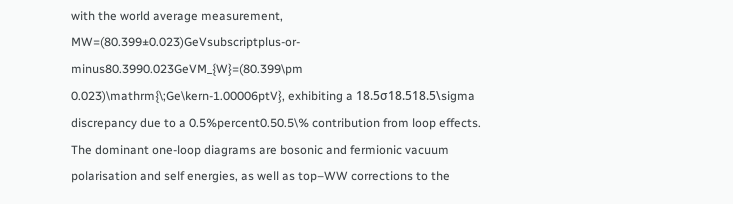with the world average measurement, MW=(80.399±0.023)GeVsubscriptplus-or-minus80.3990.023GeVM_{W}=(80.399\pm 0.023)\mathrm{\;Ge\kern-1.00006ptV}, exhibiting a 18.5σ18.518.5\sigma discrepancy due to a 0.5%percent0.50.5\% contribution from loop effects. The dominant one-loop diagrams are bosonic and fermionic vacuum polarisation and self energies, as well as top–WW corrections to the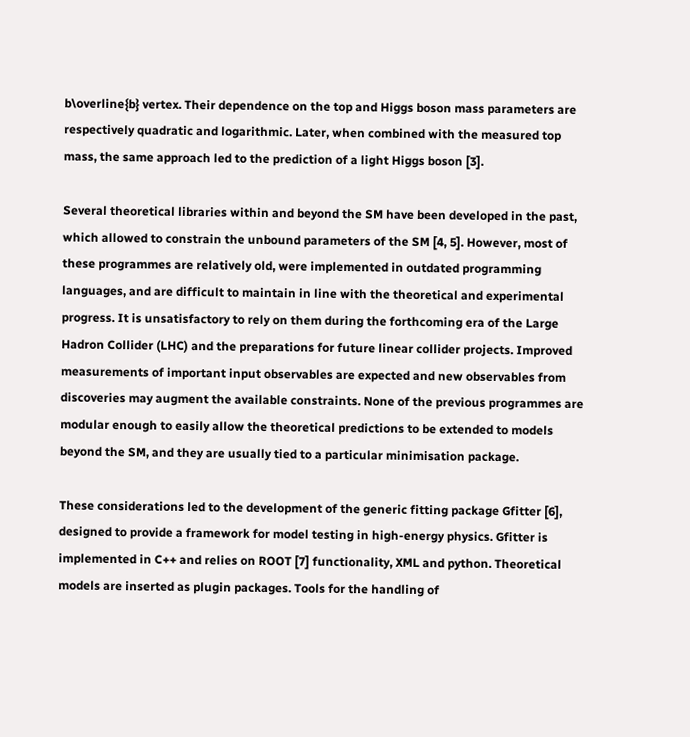b\overline{b} vertex. Their dependence on the top and Higgs boson mass parameters are respectively quadratic and logarithmic. Later, when combined with the measured top mass, the same approach led to the prediction of a light Higgs boson [3].

Several theoretical libraries within and beyond the SM have been developed in the past, which allowed to constrain the unbound parameters of the SM [4, 5]. However, most of these programmes are relatively old, were implemented in outdated programming languages, and are difficult to maintain in line with the theoretical and experimental progress. It is unsatisfactory to rely on them during the forthcoming era of the Large Hadron Collider (LHC) and the preparations for future linear collider projects. Improved measurements of important input observables are expected and new observables from discoveries may augment the available constraints. None of the previous programmes are modular enough to easily allow the theoretical predictions to be extended to models beyond the SM, and they are usually tied to a particular minimisation package.

These considerations led to the development of the generic fitting package Gfitter [6], designed to provide a framework for model testing in high-energy physics. Gfitter is implemented in C++ and relies on ROOT [7] functionality, XML and python. Theoretical models are inserted as plugin packages. Tools for the handling of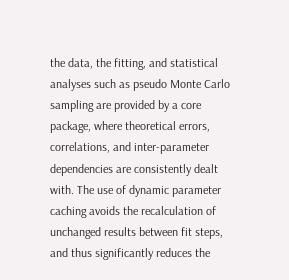the data, the fitting, and statistical analyses such as pseudo Monte Carlo sampling are provided by a core package, where theoretical errors, correlations, and inter-parameter dependencies are consistently dealt with. The use of dynamic parameter caching avoids the recalculation of unchanged results between fit steps, and thus significantly reduces the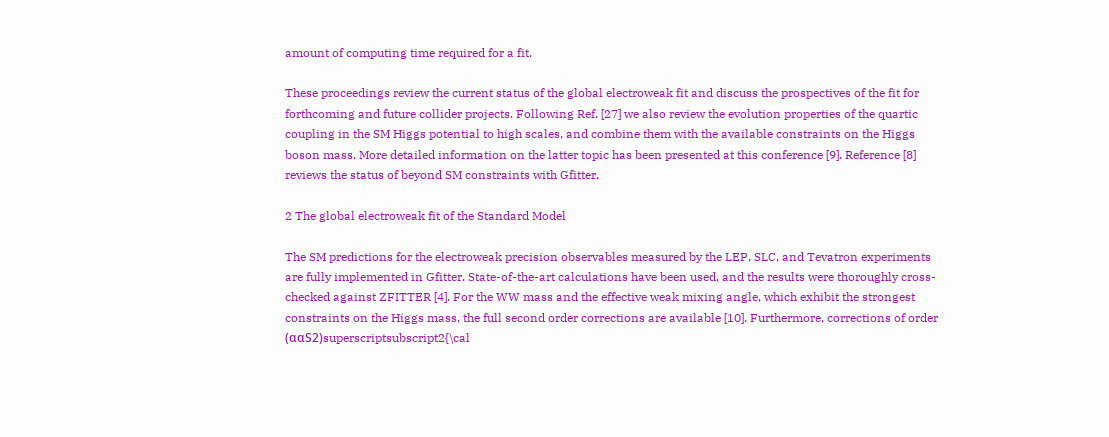amount of computing time required for a fit.

These proceedings review the current status of the global electroweak fit and discuss the prospectives of the fit for forthcoming and future collider projects. Following Ref. [27] we also review the evolution properties of the quartic coupling in the SM Higgs potential to high scales, and combine them with the available constraints on the Higgs boson mass. More detailed information on the latter topic has been presented at this conference [9]. Reference [8] reviews the status of beyond SM constraints with Gfitter.

2 The global electroweak fit of the Standard Model

The SM predictions for the electroweak precision observables measured by the LEP, SLC, and Tevatron experiments are fully implemented in Gfitter. State-of-the-art calculations have been used, and the results were thoroughly cross-checked against ZFITTER [4]. For the WW mass and the effective weak mixing angle, which exhibit the strongest constraints on the Higgs mass, the full second order corrections are available [10]. Furthermore, corrections of order (ααS2)superscriptsubscript2{\cal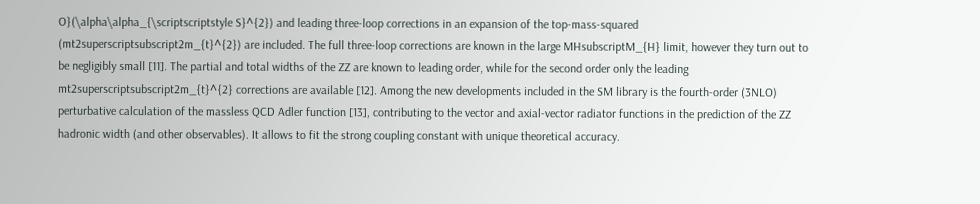O}(\alpha\alpha_{\scriptscriptstyle S}^{2}) and leading three-loop corrections in an expansion of the top-mass-squared (mt2superscriptsubscript2m_{t}^{2}) are included. The full three-loop corrections are known in the large MHsubscriptM_{H} limit, however they turn out to be negligibly small [11]. The partial and total widths of the ZZ are known to leading order, while for the second order only the leading mt2superscriptsubscript2m_{t}^{2} corrections are available [12]. Among the new developments included in the SM library is the fourth-order (3NLO) perturbative calculation of the massless QCD Adler function [13], contributing to the vector and axial-vector radiator functions in the prediction of the ZZ hadronic width (and other observables). It allows to fit the strong coupling constant with unique theoretical accuracy.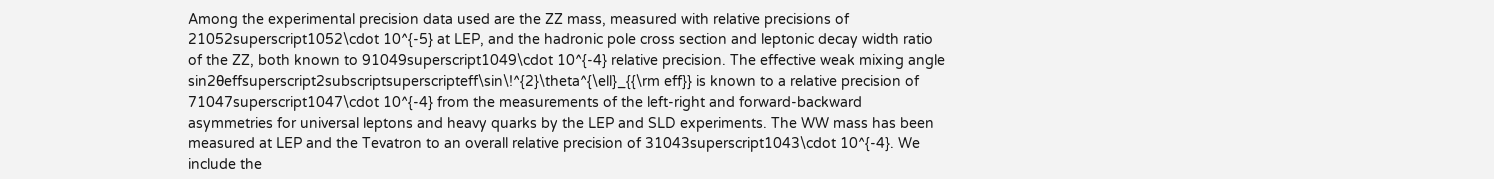Among the experimental precision data used are the ZZ mass, measured with relative precisions of 21052superscript1052\cdot 10^{-5} at LEP, and the hadronic pole cross section and leptonic decay width ratio of the ZZ, both known to 91049superscript1049\cdot 10^{-4} relative precision. The effective weak mixing angle sin2θeffsuperscript2subscriptsuperscripteff\sin\!^{2}\theta^{\ell}_{{\rm eff}} is known to a relative precision of 71047superscript1047\cdot 10^{-4} from the measurements of the left-right and forward-backward asymmetries for universal leptons and heavy quarks by the LEP and SLD experiments. The WW mass has been measured at LEP and the Tevatron to an overall relative precision of 31043superscript1043\cdot 10^{-4}. We include the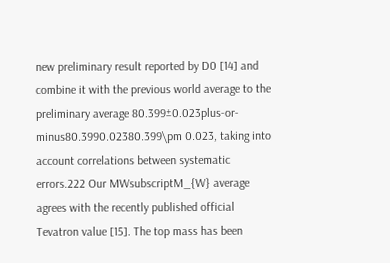new preliminary result reported by D0 [14] and combine it with the previous world average to the preliminary average 80.399±0.023plus-or-minus80.3990.02380.399\pm 0.023, taking into account correlations between systematic errors.222 Our MWsubscriptM_{W} average agrees with the recently published official Tevatron value [15]. The top mass has been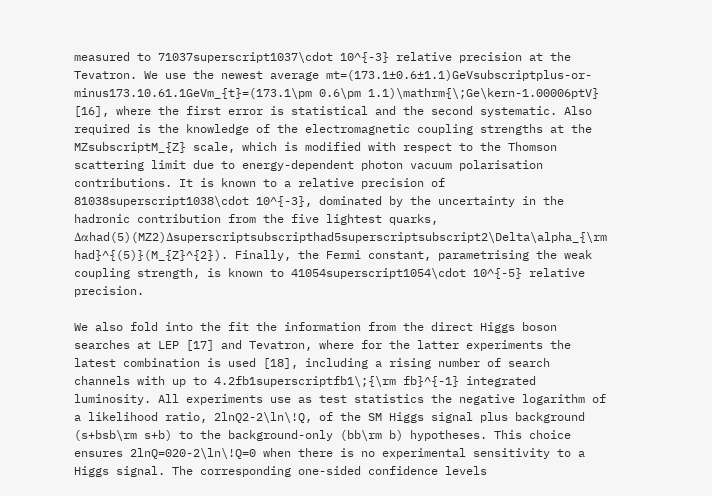measured to 71037superscript1037\cdot 10^{-3} relative precision at the Tevatron. We use the newest average mt=(173.1±0.6±1.1)GeVsubscriptplus-or-minus173.10.61.1GeVm_{t}=(173.1\pm 0.6\pm 1.1)\mathrm{\;Ge\kern-1.00006ptV} [16], where the first error is statistical and the second systematic. Also required is the knowledge of the electromagnetic coupling strengths at the MZsubscriptM_{Z} scale, which is modified with respect to the Thomson scattering limit due to energy-dependent photon vacuum polarisation contributions. It is known to a relative precision of 81038superscript1038\cdot 10^{-3}, dominated by the uncertainty in the hadronic contribution from the five lightest quarks, Δαhad(5)(MZ2)Δsuperscriptsubscripthad5superscriptsubscript2\Delta\alpha_{\rm had}^{(5)}(M_{Z}^{2}). Finally, the Fermi constant, parametrising the weak coupling strength, is known to 41054superscript1054\cdot 10^{-5} relative precision.

We also fold into the fit the information from the direct Higgs boson searches at LEP [17] and Tevatron, where for the latter experiments the latest combination is used [18], including a rising number of search channels with up to 4.2fb1superscriptfb1\;{\rm fb}^{-1} integrated luminosity. All experiments use as test statistics the negative logarithm of a likelihood ratio, 2lnQ2-2\ln\!Q, of the SM Higgs signal plus background (s+bsb\rm s+b) to the background-only (bb\rm b) hypotheses. This choice ensures 2lnQ=020-2\ln\!Q=0 when there is no experimental sensitivity to a Higgs signal. The corresponding one-sided confidence levels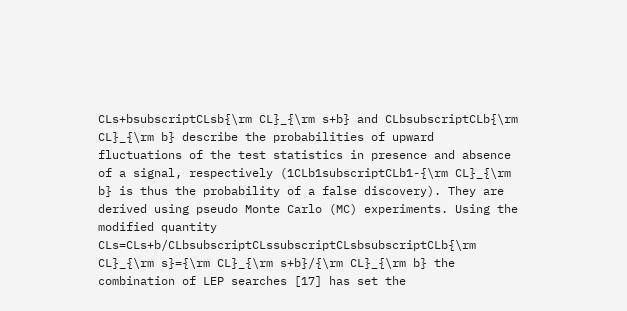CLs+bsubscriptCLsb{\rm CL}_{\rm s+b} and CLbsubscriptCLb{\rm CL}_{\rm b} describe the probabilities of upward fluctuations of the test statistics in presence and absence of a signal, respectively (1CLb1subscriptCLb1-{\rm CL}_{\rm b} is thus the probability of a false discovery). They are derived using pseudo Monte Carlo (MC) experiments. Using the modified quantity CLs=CLs+b/CLbsubscriptCLssubscriptCLsbsubscriptCLb{\rm CL}_{\rm s}={\rm CL}_{\rm s+b}/{\rm CL}_{\rm b} the combination of LEP searches [17] has set the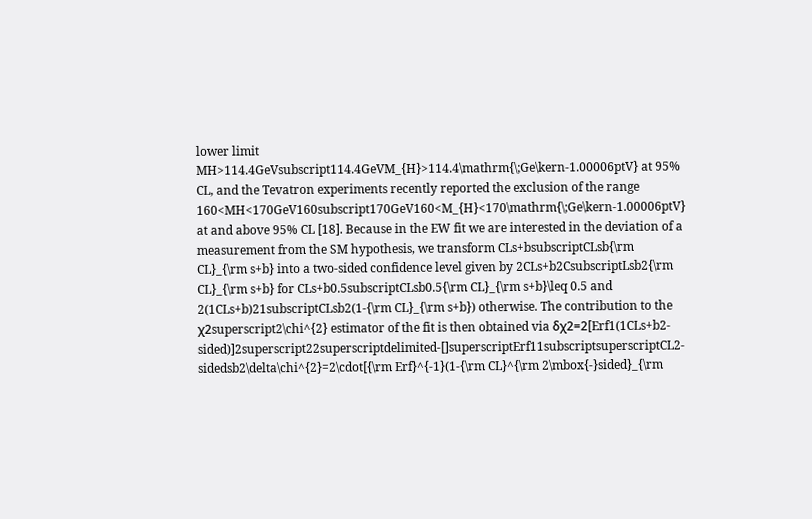lower limit MH>114.4GeVsubscript114.4GeVM_{H}>114.4\mathrm{\;Ge\kern-1.00006ptV} at 95% CL, and the Tevatron experiments recently reported the exclusion of the range 160<MH<170GeV160subscript170GeV160<M_{H}<170\mathrm{\;Ge\kern-1.00006ptV} at and above 95% CL [18]. Because in the EW fit we are interested in the deviation of a measurement from the SM hypothesis, we transform CLs+bsubscriptCLsb{\rm CL}_{\rm s+b} into a two-sided confidence level given by 2CLs+b2CsubscriptLsb2{\rm CL}_{\rm s+b} for CLs+b0.5subscriptCLsb0.5{\rm CL}_{\rm s+b}\leq 0.5 and 2(1CLs+b)21subscriptCLsb2(1-{\rm CL}_{\rm s+b}) otherwise. The contribution to the χ2superscript2\chi^{2} estimator of the fit is then obtained via δχ2=2[Erf1(1CLs+b2-sided)]2superscript22superscriptdelimited-[]superscriptErf11subscriptsuperscriptCL2-sidedsb2\delta\chi^{2}=2\cdot[{\rm Erf}^{-1}(1-{\rm CL}^{\rm 2\mbox{-}sided}_{\rm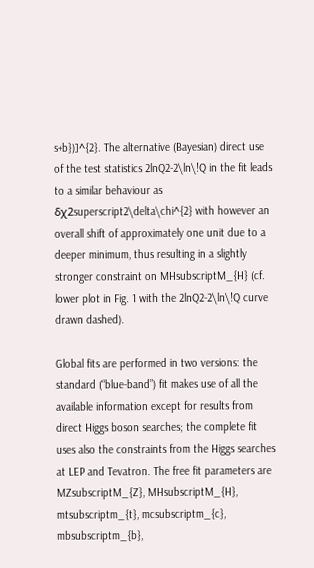s+b})]^{2}. The alternative (Bayesian) direct use of the test statistics 2lnQ2-2\ln\!Q in the fit leads to a similar behaviour as δχ2superscript2\delta\chi^{2} with however an overall shift of approximately one unit due to a deeper minimum, thus resulting in a slightly stronger constraint on MHsubscriptM_{H} (cf. lower plot in Fig. 1 with the 2lnQ2-2\ln\!Q curve drawn dashed).

Global fits are performed in two versions: the standard (“blue-band”) fit makes use of all the available information except for results from direct Higgs boson searches; the complete fit uses also the constraints from the Higgs searches at LEP and Tevatron. The free fit parameters are MZsubscriptM_{Z}, MHsubscriptM_{H}, mtsubscriptm_{t}, mcsubscriptm_{c}, mbsubscriptm_{b},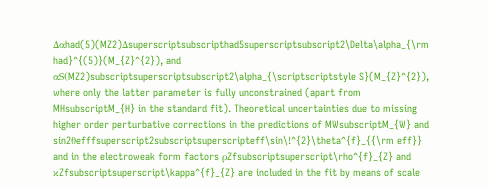Δαhad(5)(MZ2)Δsuperscriptsubscripthad5superscriptsubscript2\Delta\alpha_{\rm had}^{(5)}(M_{Z}^{2}), and αS(MZ2)subscriptsuperscriptsubscript2\alpha_{\scriptscriptstyle S}(M_{Z}^{2}), where only the latter parameter is fully unconstrained (apart from MHsubscriptM_{H} in the standard fit). Theoretical uncertainties due to missing higher order perturbative corrections in the predictions of MWsubscriptM_{W} and sin2θefffsuperscript2subscriptsuperscripteff\sin\!^{2}\theta^{f}_{{\rm eff}} and in the electroweak form factors ρZfsubscriptsuperscript\rho^{f}_{Z} and κZfsubscriptsuperscript\kappa^{f}_{Z} are included in the fit by means of scale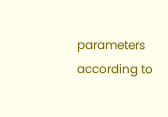parameters according to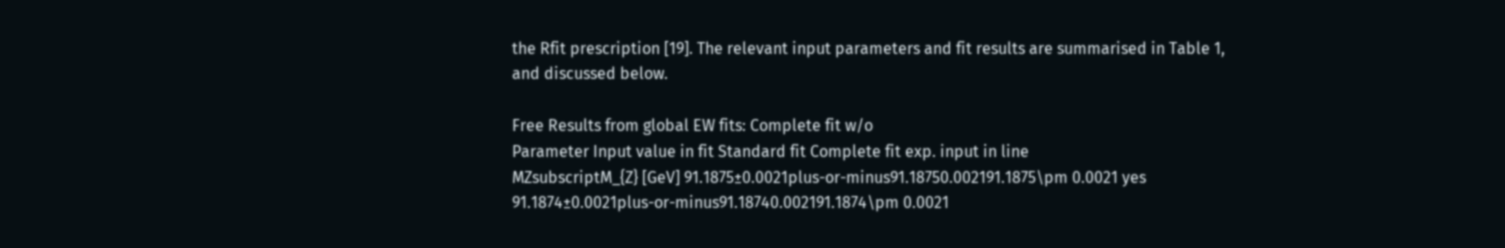the Rfit prescription [19]. The relevant input parameters and fit results are summarised in Table 1, and discussed below.

Free Results from global EW fits: Complete fit w/o
Parameter Input value in fit Standard fit Complete fit exp. input in line
MZsubscriptM_{Z} [GeV] 91.1875±0.0021plus-or-minus91.18750.002191.1875\pm 0.0021 yes 91.1874±0.0021plus-or-minus91.18740.002191.1874\pm 0.0021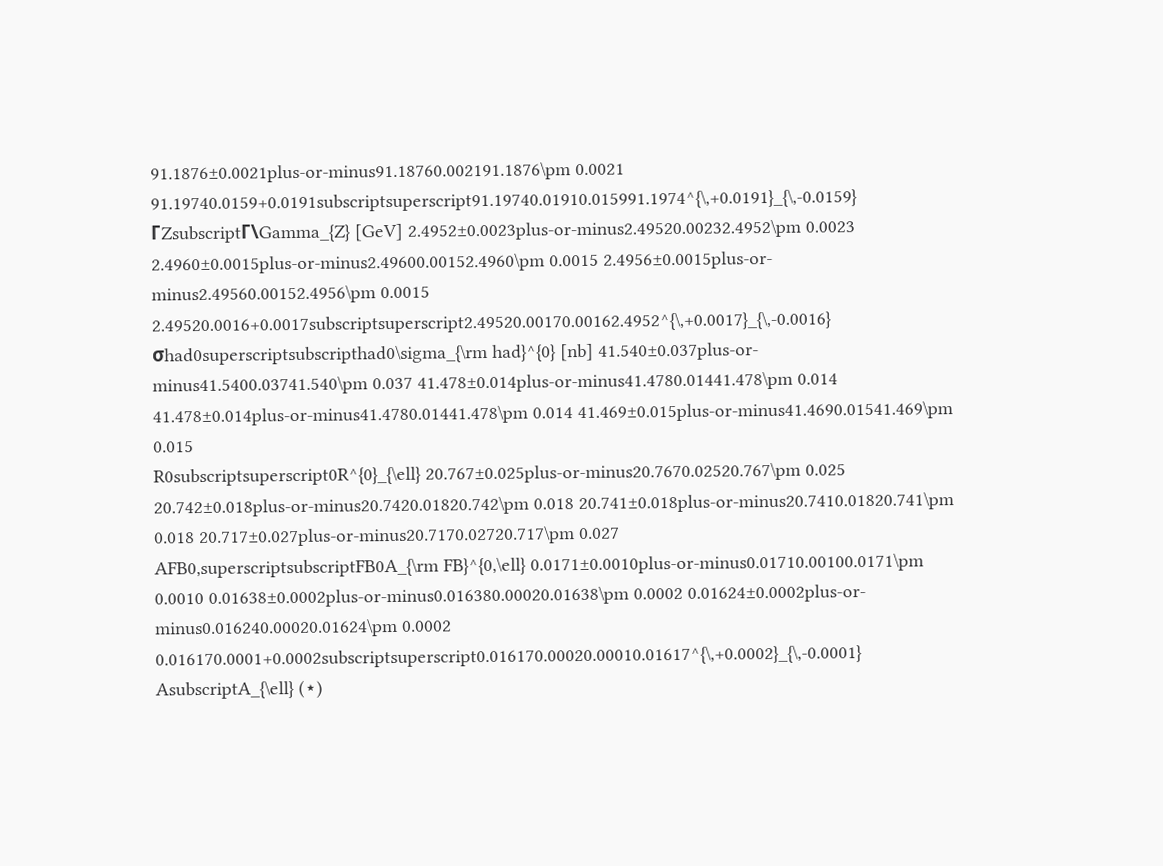91.1876±0.0021plus-or-minus91.18760.002191.1876\pm 0.0021 91.19740.0159+0.0191subscriptsuperscript91.19740.01910.015991.1974^{\,+0.0191}_{\,-0.0159}
ΓZsubscriptΓ\Gamma_{Z} [GeV] 2.4952±0.0023plus-or-minus2.49520.00232.4952\pm 0.0023 2.4960±0.0015plus-or-minus2.49600.00152.4960\pm 0.0015 2.4956±0.0015plus-or-minus2.49560.00152.4956\pm 0.0015 2.49520.0016+0.0017subscriptsuperscript2.49520.00170.00162.4952^{\,+0.0017}_{\,-0.0016}
σhad0superscriptsubscripthad0\sigma_{\rm had}^{0} [nb] 41.540±0.037plus-or-minus41.5400.03741.540\pm 0.037 41.478±0.014plus-or-minus41.4780.01441.478\pm 0.014 41.478±0.014plus-or-minus41.4780.01441.478\pm 0.014 41.469±0.015plus-or-minus41.4690.01541.469\pm 0.015
R0subscriptsuperscript0R^{0}_{\ell} 20.767±0.025plus-or-minus20.7670.02520.767\pm 0.025 20.742±0.018plus-or-minus20.7420.01820.742\pm 0.018 20.741±0.018plus-or-minus20.7410.01820.741\pm 0.018 20.717±0.027plus-or-minus20.7170.02720.717\pm 0.027
AFB0,superscriptsubscriptFB0A_{\rm FB}^{0,\ell} 0.0171±0.0010plus-or-minus0.01710.00100.0171\pm 0.0010 0.01638±0.0002plus-or-minus0.016380.00020.01638\pm 0.0002 0.01624±0.0002plus-or-minus0.016240.00020.01624\pm 0.0002 0.016170.0001+0.0002subscriptsuperscript0.016170.00020.00010.01617^{\,+0.0002}_{\,-0.0001}
AsubscriptA_{\ell} (⋆)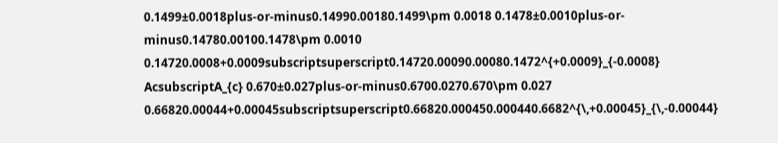0.1499±0.0018plus-or-minus0.14990.00180.1499\pm 0.0018 0.1478±0.0010plus-or-minus0.14780.00100.1478\pm 0.0010 0.14720.0008+0.0009subscriptsuperscript0.14720.00090.00080.1472^{+0.0009}_{-0.0008}
AcsubscriptA_{c} 0.670±0.027plus-or-minus0.6700.0270.670\pm 0.027 0.66820.00044+0.00045subscriptsuperscript0.66820.000450.000440.6682^{\,+0.00045}_{\,-0.00044}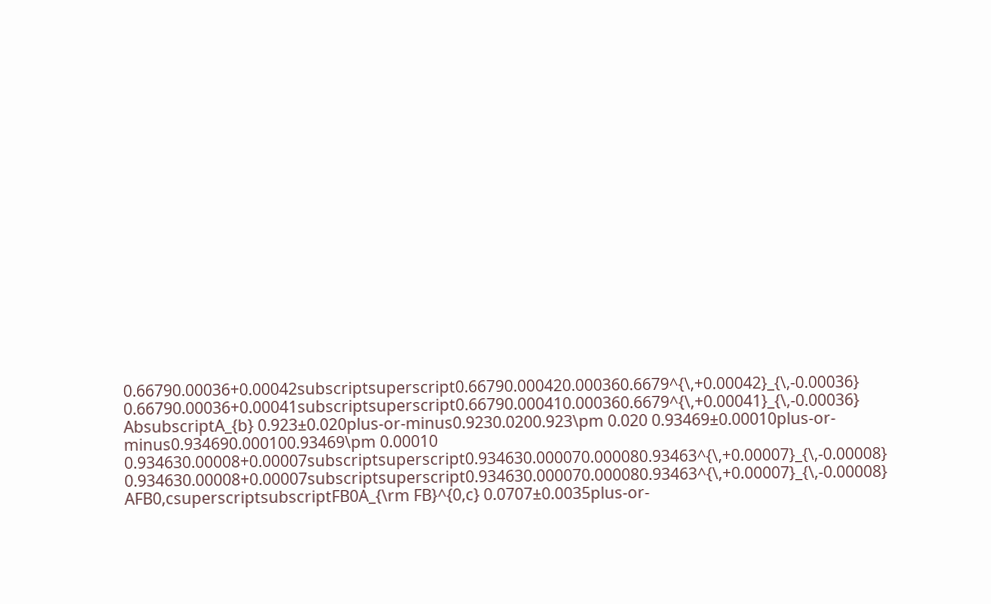0.66790.00036+0.00042subscriptsuperscript0.66790.000420.000360.6679^{\,+0.00042}_{\,-0.00036} 0.66790.00036+0.00041subscriptsuperscript0.66790.000410.000360.6679^{\,+0.00041}_{\,-0.00036}
AbsubscriptA_{b} 0.923±0.020plus-or-minus0.9230.0200.923\pm 0.020 0.93469±0.00010plus-or-minus0.934690.000100.93469\pm 0.00010 0.934630.00008+0.00007subscriptsuperscript0.934630.000070.000080.93463^{\,+0.00007}_{\,-0.00008} 0.934630.00008+0.00007subscriptsuperscript0.934630.000070.000080.93463^{\,+0.00007}_{\,-0.00008}
AFB0,csuperscriptsubscriptFB0A_{\rm FB}^{0,c} 0.0707±0.0035plus-or-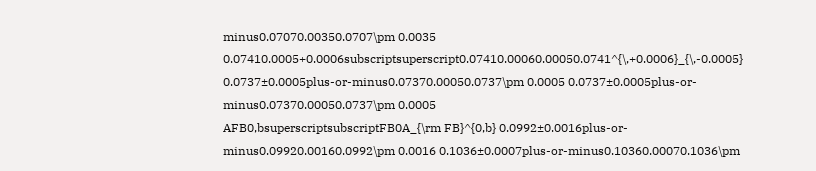minus0.07070.00350.0707\pm 0.0035 0.07410.0005+0.0006subscriptsuperscript0.07410.00060.00050.0741^{\,+0.0006}_{\,-0.0005} 0.0737±0.0005plus-or-minus0.07370.00050.0737\pm 0.0005 0.0737±0.0005plus-or-minus0.07370.00050.0737\pm 0.0005
AFB0,bsuperscriptsubscriptFB0A_{\rm FB}^{0,b} 0.0992±0.0016plus-or-minus0.09920.00160.0992\pm 0.0016 0.1036±0.0007plus-or-minus0.10360.00070.1036\pm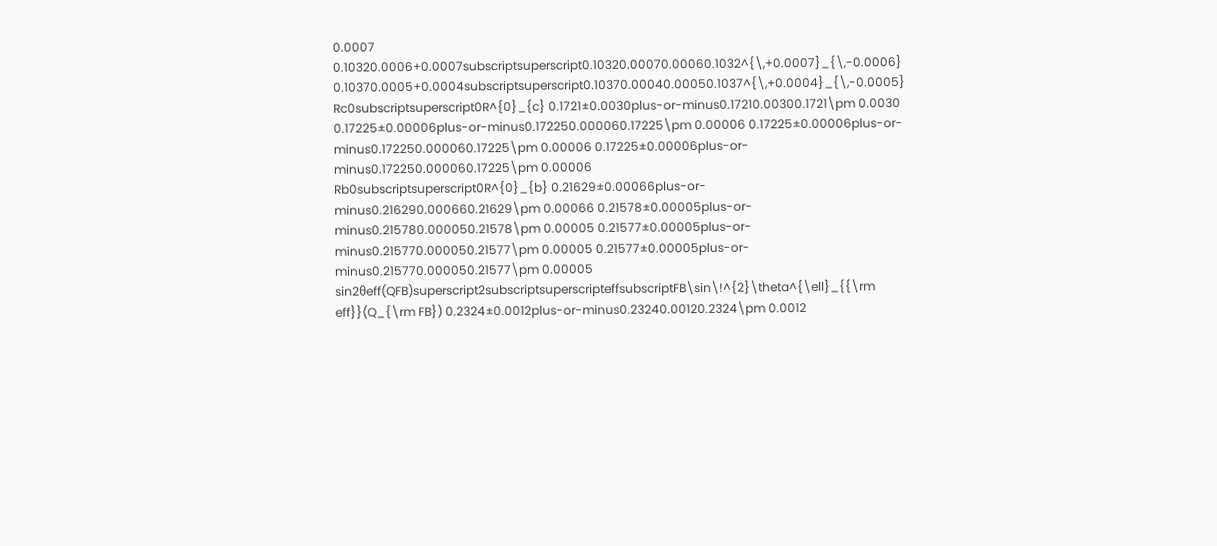0.0007 0.10320.0006+0.0007subscriptsuperscript0.10320.00070.00060.1032^{\,+0.0007}_{\,-0.0006} 0.10370.0005+0.0004subscriptsuperscript0.10370.00040.00050.1037^{\,+0.0004}_{\,-0.0005}
Rc0subscriptsuperscript0R^{0}_{c} 0.1721±0.0030plus-or-minus0.17210.00300.1721\pm 0.0030 0.17225±0.00006plus-or-minus0.172250.000060.17225\pm 0.00006 0.17225±0.00006plus-or-minus0.172250.000060.17225\pm 0.00006 0.17225±0.00006plus-or-minus0.172250.000060.17225\pm 0.00006
Rb0subscriptsuperscript0R^{0}_{b} 0.21629±0.00066plus-or-minus0.216290.000660.21629\pm 0.00066 0.21578±0.00005plus-or-minus0.215780.000050.21578\pm 0.00005 0.21577±0.00005plus-or-minus0.215770.000050.21577\pm 0.00005 0.21577±0.00005plus-or-minus0.215770.000050.21577\pm 0.00005
sin2θeff(QFB)superscript2subscriptsuperscripteffsubscriptFB\sin\!^{2}\theta^{\ell}_{{\rm eff}}(Q_{\rm FB}) 0.2324±0.0012plus-or-minus0.23240.00120.2324\pm 0.0012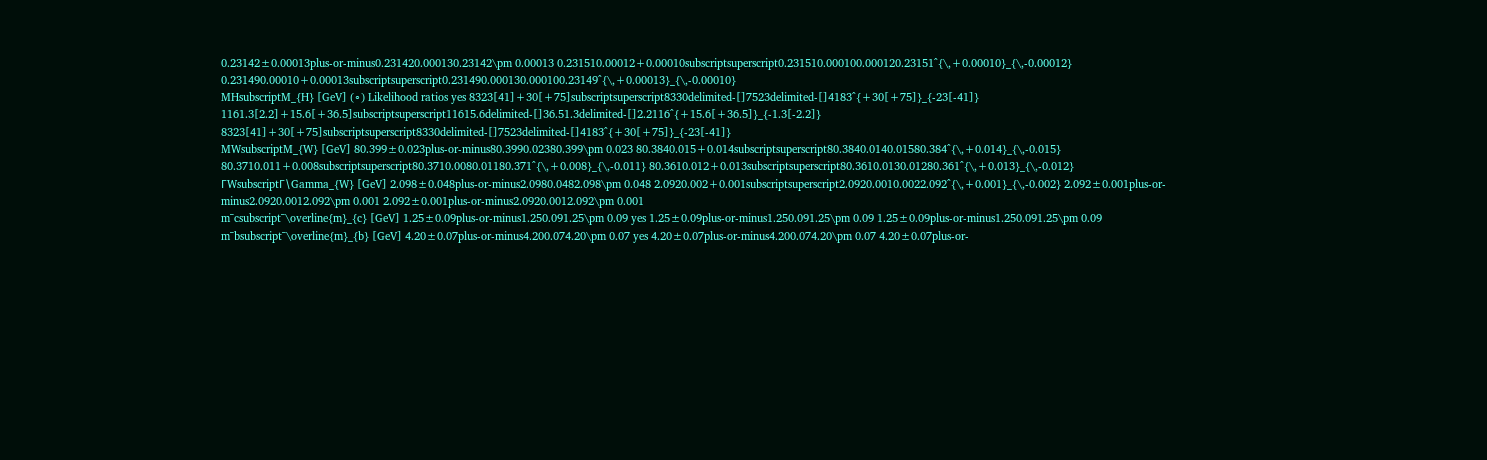0.23142±0.00013plus-or-minus0.231420.000130.23142\pm 0.00013 0.231510.00012+0.00010subscriptsuperscript0.231510.000100.000120.23151^{\,+0.00010}_{\,-0.00012} 0.231490.00010+0.00013subscriptsuperscript0.231490.000130.000100.23149^{\,+0.00013}_{\,-0.00010}
MHsubscriptM_{H} [GeV] (∘) Likelihood ratios yes 8323[41]+30[+75]subscriptsuperscript8330delimited-[]7523delimited-[]4183^{+30[+75]}_{-23[-41]} 1161.3[2.2]+15.6[+36.5]subscriptsuperscript11615.6delimited-[]36.51.3delimited-[]2.2116^{+15.6[+36.5]}_{-1.3[-2.2]} 8323[41]+30[+75]subscriptsuperscript8330delimited-[]7523delimited-[]4183^{+30[+75]}_{-23[-41]}
MWsubscriptM_{W} [GeV] 80.399±0.023plus-or-minus80.3990.02380.399\pm 0.023 80.3840.015+0.014subscriptsuperscript80.3840.0140.01580.384^{\,+0.014}_{\,-0.015} 80.3710.011+0.008subscriptsuperscript80.3710.0080.01180.371^{\,+0.008}_{\,-0.011} 80.3610.012+0.013subscriptsuperscript80.3610.0130.01280.361^{\,+0.013}_{\,-0.012}
ΓWsubscriptΓ\Gamma_{W} [GeV] 2.098±0.048plus-or-minus2.0980.0482.098\pm 0.048 2.0920.002+0.001subscriptsuperscript2.0920.0010.0022.092^{\,+0.001}_{\,-0.002} 2.092±0.001plus-or-minus2.0920.0012.092\pm 0.001 2.092±0.001plus-or-minus2.0920.0012.092\pm 0.001
m¯csubscript¯\overline{m}_{c} [GeV] 1.25±0.09plus-or-minus1.250.091.25\pm 0.09 yes 1.25±0.09plus-or-minus1.250.091.25\pm 0.09 1.25±0.09plus-or-minus1.250.091.25\pm 0.09
m¯bsubscript¯\overline{m}_{b} [GeV] 4.20±0.07plus-or-minus4.200.074.20\pm 0.07 yes 4.20±0.07plus-or-minus4.200.074.20\pm 0.07 4.20±0.07plus-or-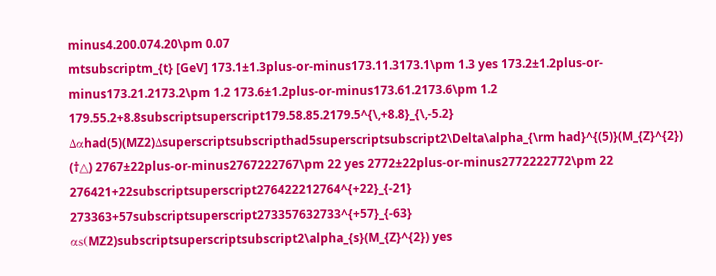minus4.200.074.20\pm 0.07
mtsubscriptm_{t} [GeV] 173.1±1.3plus-or-minus173.11.3173.1\pm 1.3 yes 173.2±1.2plus-or-minus173.21.2173.2\pm 1.2 173.6±1.2plus-or-minus173.61.2173.6\pm 1.2 179.55.2+8.8subscriptsuperscript179.58.85.2179.5^{\,+8.8}_{\,-5.2}
Δαhad(5)(MZ2)Δsuperscriptsubscripthad5superscriptsubscript2\Delta\alpha_{\rm had}^{(5)}(M_{Z}^{2}) (†△) 2767±22plus-or-minus2767222767\pm 22 yes 2772±22plus-or-minus2772222772\pm 22 276421+22subscriptsuperscript276422212764^{+22}_{-21} 273363+57subscriptsuperscript273357632733^{+57}_{-63}
αs(MZ2)subscriptsuperscriptsubscript2\alpha_{s}(M_{Z}^{2}) yes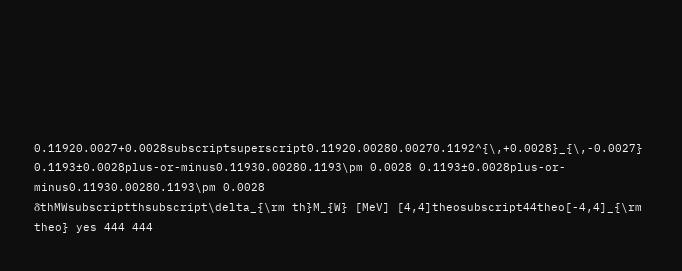0.11920.0027+0.0028subscriptsuperscript0.11920.00280.00270.1192^{\,+0.0028}_{\,-0.0027} 0.1193±0.0028plus-or-minus0.11930.00280.1193\pm 0.0028 0.1193±0.0028plus-or-minus0.11930.00280.1193\pm 0.0028
δthMWsubscriptthsubscript\delta_{\rm th}M_{W} [MeV] [4,4]theosubscript44theo[-4,4]_{\rm theo} yes 444 444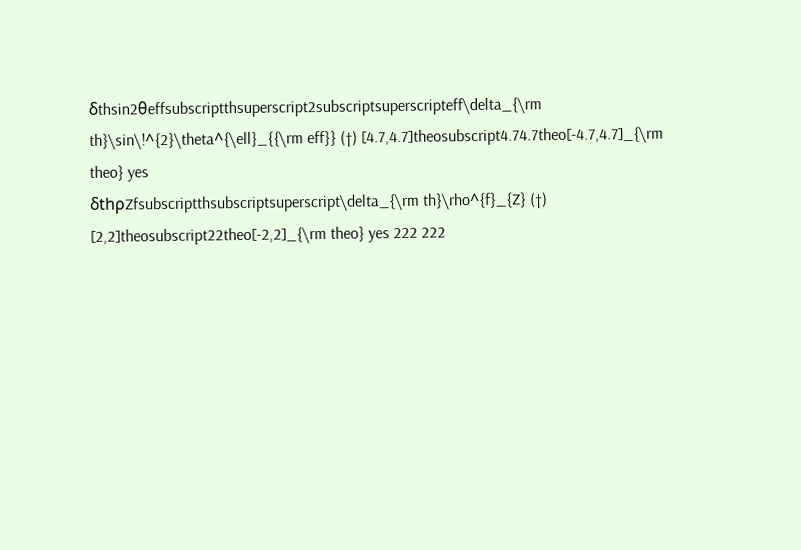δthsin2θeffsubscriptthsuperscript2subscriptsuperscripteff\delta_{\rm th}\sin\!^{2}\theta^{\ell}_{{\rm eff}} (†) [4.7,4.7]theosubscript4.74.7theo[-4.7,4.7]_{\rm theo} yes
δthρZfsubscriptthsubscriptsuperscript\delta_{\rm th}\rho^{f}_{Z} (†) [2,2]theosubscript22theo[-2,2]_{\rm theo} yes 222 222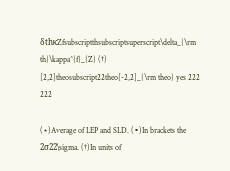δthκZfsubscriptthsubscriptsuperscript\delta_{\rm th}\kappa^{f}_{Z} (†) [2,2]theosubscript22theo[-2,2]_{\rm theo} yes 222 222

(⋆)Average of LEP and SLD. (∘)In brackets the 2σ22\sigma. (†)In units of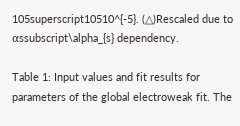105superscript10510^{-5}. (△)Rescaled due to αssubscript\alpha_{s} dependency.

Table 1: Input values and fit results for parameters of the global electroweak fit. The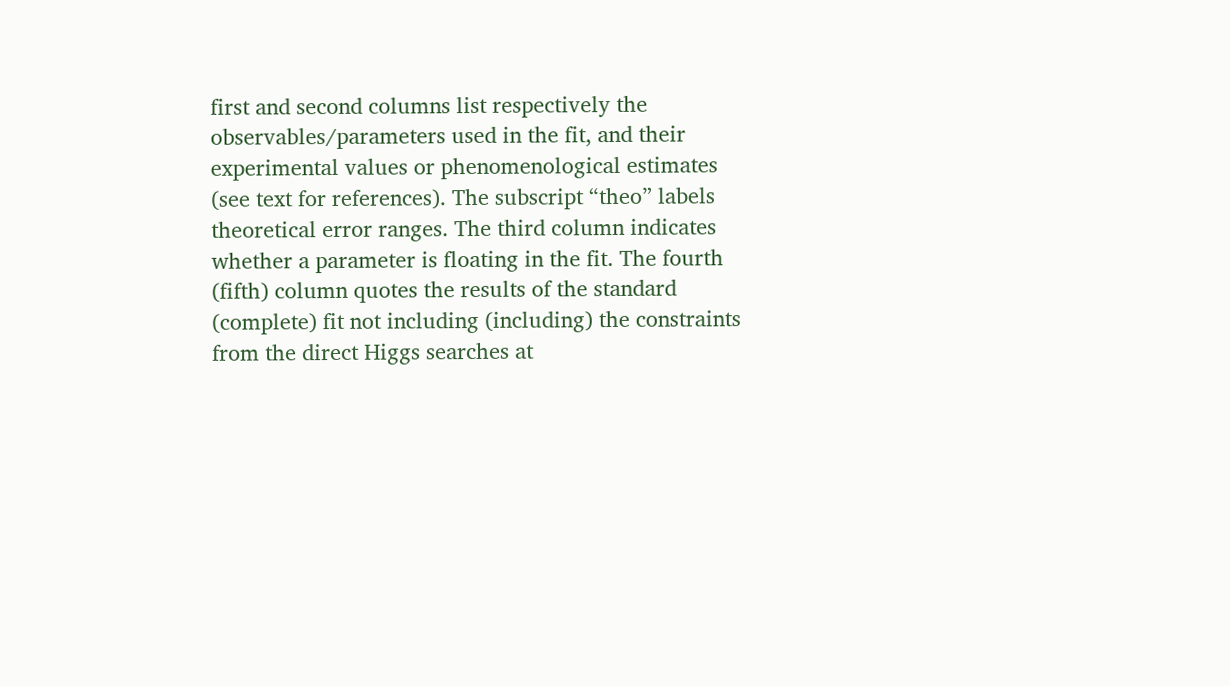first and second columns list respectively the observables/parameters used in the fit, and their experimental values or phenomenological estimates (see text for references). The subscript “theo” labels theoretical error ranges. The third column indicates whether a parameter is floating in the fit. The fourth (fifth) column quotes the results of the standard (complete) fit not including (including) the constraints from the direct Higgs searches at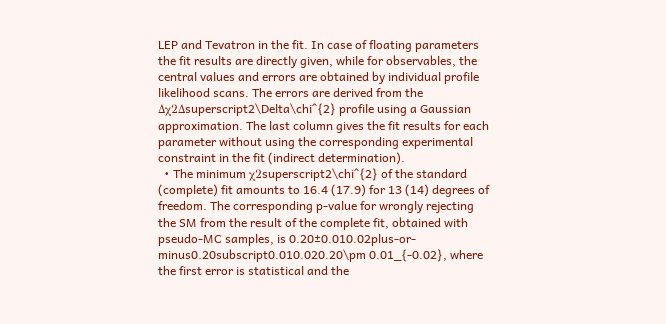LEP and Tevatron in the fit. In case of floating parameters the fit results are directly given, while for observables, the central values and errors are obtained by individual profile likelihood scans. The errors are derived from the Δχ2Δsuperscript2\Delta\chi^{2} profile using a Gaussian approximation. The last column gives the fit results for each parameter without using the corresponding experimental constraint in the fit (indirect determination).
  • The minimum χ2superscript2\chi^{2} of the standard (complete) fit amounts to 16.4 (17.9) for 13 (14) degrees of freedom. The corresponding p-value for wrongly rejecting the SM from the result of the complete fit, obtained with pseudo-MC samples, is 0.20±0.010.02plus-or-minus0.20subscript0.010.020.20\pm 0.01_{-0.02}, where the first error is statistical and the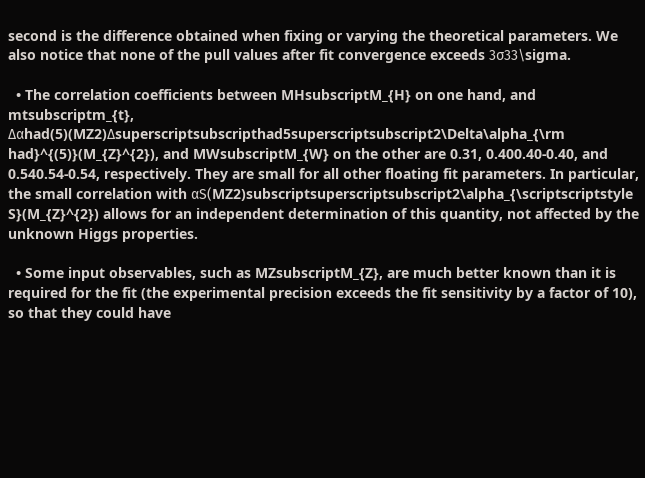second is the difference obtained when fixing or varying the theoretical parameters. We also notice that none of the pull values after fit convergence exceeds 3σ33\sigma.

  • The correlation coefficients between MHsubscriptM_{H} on one hand, and mtsubscriptm_{t}, Δαhad(5)(MZ2)Δsuperscriptsubscripthad5superscriptsubscript2\Delta\alpha_{\rm had}^{(5)}(M_{Z}^{2}), and MWsubscriptM_{W} on the other are 0.31, 0.400.40-0.40, and 0.540.54-0.54, respectively. They are small for all other floating fit parameters. In particular, the small correlation with αS(MZ2)subscriptsuperscriptsubscript2\alpha_{\scriptscriptstyle S}(M_{Z}^{2}) allows for an independent determination of this quantity, not affected by the unknown Higgs properties.

  • Some input observables, such as MZsubscriptM_{Z}, are much better known than it is required for the fit (the experimental precision exceeds the fit sensitivity by a factor of 10), so that they could have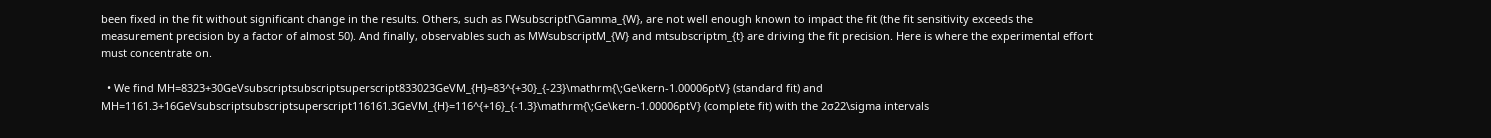been fixed in the fit without significant change in the results. Others, such as ΓWsubscriptΓ\Gamma_{W}, are not well enough known to impact the fit (the fit sensitivity exceeds the measurement precision by a factor of almost 50). And finally, observables such as MWsubscriptM_{W} and mtsubscriptm_{t} are driving the fit precision. Here is where the experimental effort must concentrate on.

  • We find MH=8323+30GeVsubscriptsubscriptsuperscript833023GeVM_{H}=83^{+30}_{-23}\mathrm{\;Ge\kern-1.00006ptV} (standard fit) and MH=1161.3+16GeVsubscriptsubscriptsuperscript116161.3GeVM_{H}=116^{+16}_{-1.3}\mathrm{\;Ge\kern-1.00006ptV} (complete fit) with the 2σ22\sigma intervals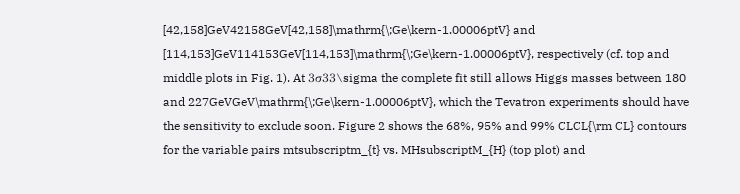[42,158]GeV42158GeV[42,158]\mathrm{\;Ge\kern-1.00006ptV} and [114,153]GeV114153GeV[114,153]\mathrm{\;Ge\kern-1.00006ptV}, respectively (cf. top and middle plots in Fig. 1). At 3σ33\sigma the complete fit still allows Higgs masses between 180 and 227GeVGeV\mathrm{\;Ge\kern-1.00006ptV}, which the Tevatron experiments should have the sensitivity to exclude soon. Figure 2 shows the 68%, 95% and 99% CLCL{\rm CL} contours for the variable pairs mtsubscriptm_{t} vs. MHsubscriptM_{H} (top plot) and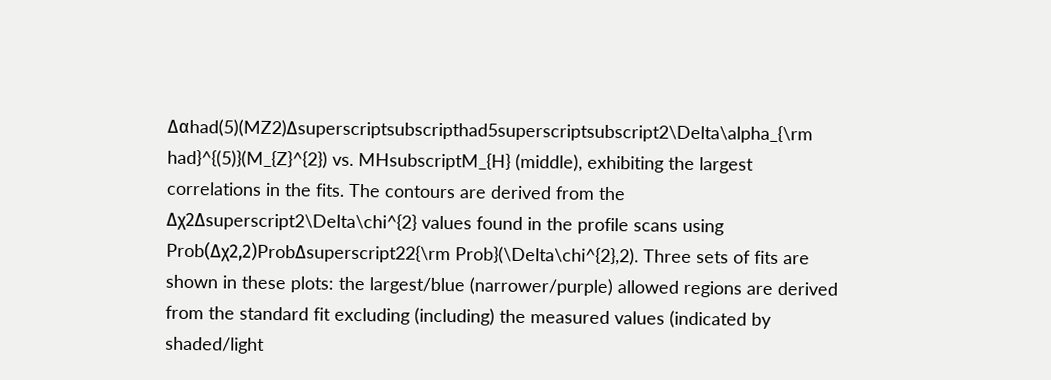Δαhad(5)(MZ2)Δsuperscriptsubscripthad5superscriptsubscript2\Delta\alpha_{\rm had}^{(5)}(M_{Z}^{2}) vs. MHsubscriptM_{H} (middle), exhibiting the largest correlations in the fits. The contours are derived from the Δχ2Δsuperscript2\Delta\chi^{2} values found in the profile scans using Prob(Δχ2,2)ProbΔsuperscript22{\rm Prob}(\Delta\chi^{2},2). Three sets of fits are shown in these plots: the largest/blue (narrower/purple) allowed regions are derived from the standard fit excluding (including) the measured values (indicated by shaded/light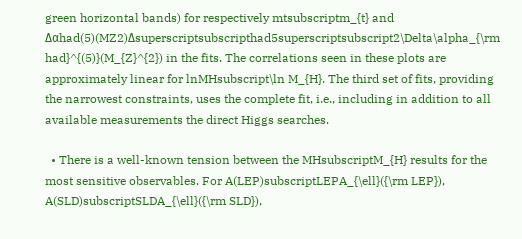green horizontal bands) for respectively mtsubscriptm_{t} and Δαhad(5)(MZ2)Δsuperscriptsubscripthad5superscriptsubscript2\Delta\alpha_{\rm had}^{(5)}(M_{Z}^{2}) in the fits. The correlations seen in these plots are approximately linear for lnMHsubscript\ln M_{H}. The third set of fits, providing the narrowest constraints, uses the complete fit, i.e., including in addition to all available measurements the direct Higgs searches.

  • There is a well-known tension between the MHsubscriptM_{H} results for the most sensitive observables. For A(LEP)subscriptLEPA_{\ell}({\rm LEP}), A(SLD)subscriptSLDA_{\ell}({\rm SLD}),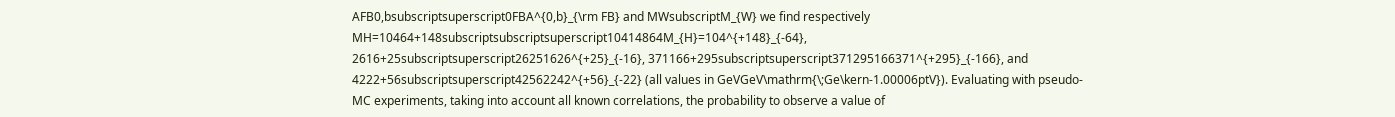AFB0,bsubscriptsuperscript0FBA^{0,b}_{\rm FB} and MWsubscriptM_{W} we find respectively MH=10464+148subscriptsubscriptsuperscript10414864M_{H}=104^{+148}_{-64}, 2616+25subscriptsuperscript26251626^{+25}_{-16}, 371166+295subscriptsuperscript371295166371^{+295}_{-166}, and 4222+56subscriptsuperscript42562242^{+56}_{-22} (all values in GeVGeV\mathrm{\;Ge\kern-1.00006ptV}). Evaluating with pseudo-MC experiments, taking into account all known correlations, the probability to observe a value of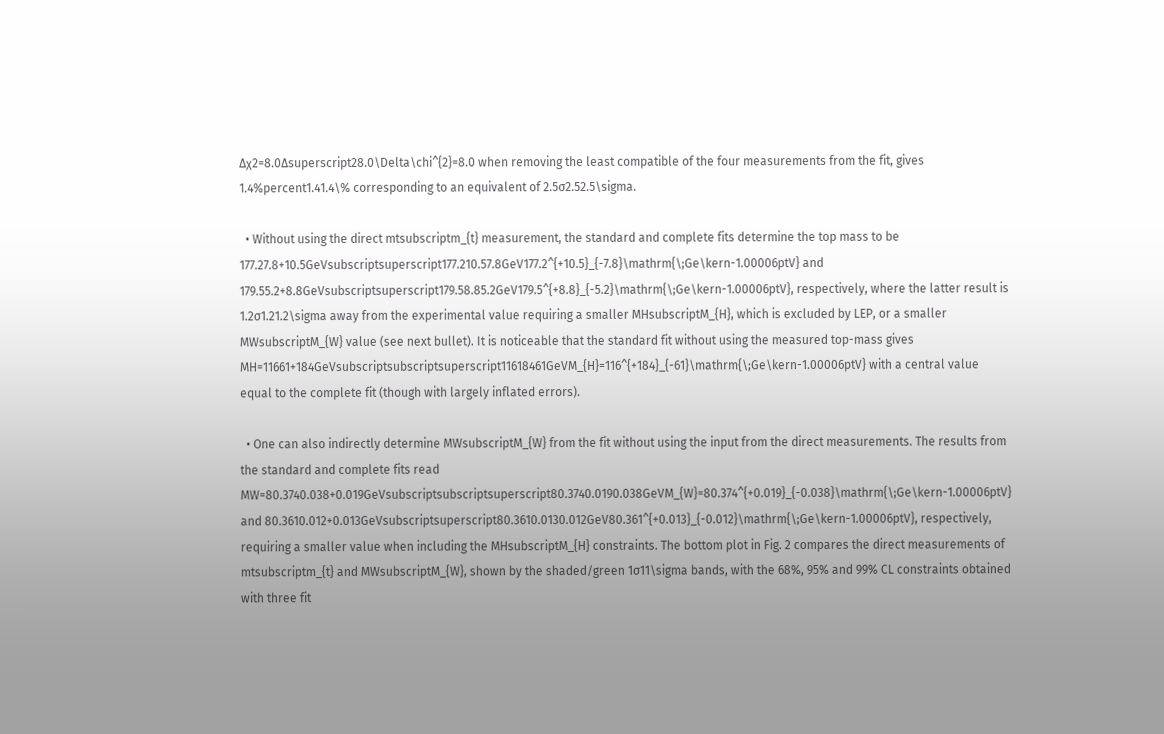Δχ2=8.0Δsuperscript28.0\Delta\chi^{2}=8.0 when removing the least compatible of the four measurements from the fit, gives 1.4%percent1.41.4\% corresponding to an equivalent of 2.5σ2.52.5\sigma.

  • Without using the direct mtsubscriptm_{t} measurement, the standard and complete fits determine the top mass to be 177.27.8+10.5GeVsubscriptsuperscript177.210.57.8GeV177.2^{+10.5}_{-7.8}\mathrm{\;Ge\kern-1.00006ptV} and 179.55.2+8.8GeVsubscriptsuperscript179.58.85.2GeV179.5^{+8.8}_{-5.2}\mathrm{\;Ge\kern-1.00006ptV}, respectively, where the latter result is 1.2σ1.21.2\sigma away from the experimental value requiring a smaller MHsubscriptM_{H}, which is excluded by LEP, or a smaller MWsubscriptM_{W} value (see next bullet). It is noticeable that the standard fit without using the measured top-mass gives MH=11661+184GeVsubscriptsubscriptsuperscript11618461GeVM_{H}=116^{+184}_{-61}\mathrm{\;Ge\kern-1.00006ptV} with a central value equal to the complete fit (though with largely inflated errors).

  • One can also indirectly determine MWsubscriptM_{W} from the fit without using the input from the direct measurements. The results from the standard and complete fits read MW=80.3740.038+0.019GeVsubscriptsubscriptsuperscript80.3740.0190.038GeVM_{W}=80.374^{+0.019}_{-0.038}\mathrm{\;Ge\kern-1.00006ptV} and 80.3610.012+0.013GeVsubscriptsuperscript80.3610.0130.012GeV80.361^{+0.013}_{-0.012}\mathrm{\;Ge\kern-1.00006ptV}, respectively, requiring a smaller value when including the MHsubscriptM_{H} constraints. The bottom plot in Fig. 2 compares the direct measurements of mtsubscriptm_{t} and MWsubscriptM_{W}, shown by the shaded/green 1σ11\sigma bands, with the 68%, 95% and 99% CL constraints obtained with three fit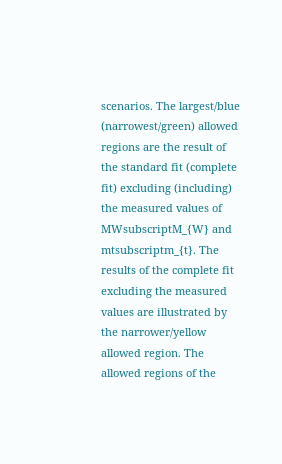scenarios. The largest/blue (narrowest/green) allowed regions are the result of the standard fit (complete fit) excluding (including) the measured values of MWsubscriptM_{W} and mtsubscriptm_{t}. The results of the complete fit excluding the measured values are illustrated by the narrower/yellow allowed region. The allowed regions of the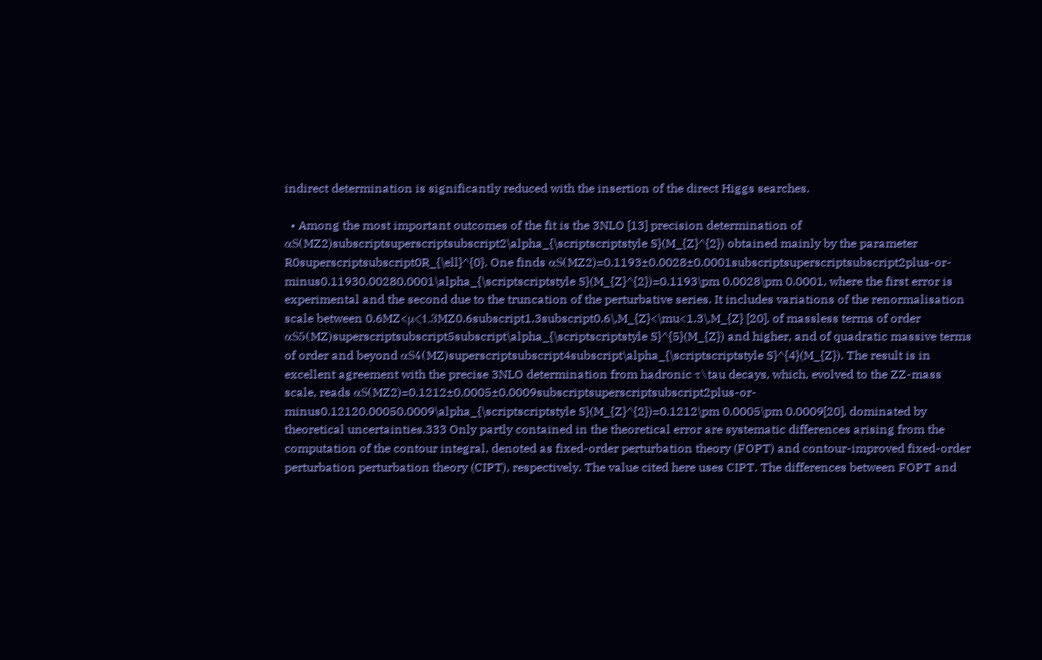indirect determination is significantly reduced with the insertion of the direct Higgs searches.

  • Among the most important outcomes of the fit is the 3NLO [13] precision determination of αS(MZ2)subscriptsuperscriptsubscript2\alpha_{\scriptscriptstyle S}(M_{Z}^{2}) obtained mainly by the parameter R0superscriptsubscript0R_{\ell}^{0}. One finds αS(MZ2)=0.1193±0.0028±0.0001subscriptsuperscriptsubscript2plus-or-minus0.11930.00280.0001\alpha_{\scriptscriptstyle S}(M_{Z}^{2})=0.1193\pm 0.0028\pm 0.0001, where the first error is experimental and the second due to the truncation of the perturbative series. It includes variations of the renormalisation scale between 0.6MZ<μ<1.3MZ0.6subscript1.3subscript0.6\,M_{Z}<\mu<1.3\,M_{Z} [20], of massless terms of order αS5(MZ)superscriptsubscript5subscript\alpha_{\scriptscriptstyle S}^{5}(M_{Z}) and higher, and of quadratic massive terms of order and beyond αS4(MZ)superscriptsubscript4subscript\alpha_{\scriptscriptstyle S}^{4}(M_{Z}). The result is in excellent agreement with the precise 3NLO determination from hadronic τ\tau decays, which, evolved to the ZZ-mass scale, reads αS(MZ2)=0.1212±0.0005±0.0009subscriptsuperscriptsubscript2plus-or-minus0.12120.00050.0009\alpha_{\scriptscriptstyle S}(M_{Z}^{2})=0.1212\pm 0.0005\pm 0.0009[20], dominated by theoretical uncertainties.333 Only partly contained in the theoretical error are systematic differences arising from the computation of the contour integral, denoted as fixed-order perturbation theory (FOPT) and contour-improved fixed-order perturbation perturbation theory (CIPT), respectively. The value cited here uses CIPT. The differences between FOPT and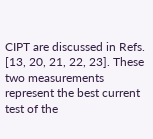CIPT are discussed in Refs. [13, 20, 21, 22, 23]. These two measurements represent the best current test of the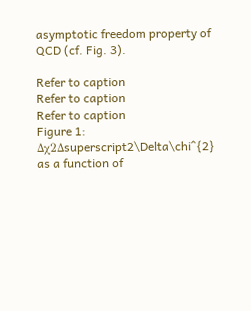asymptotic freedom property of QCD (cf. Fig. 3).

Refer to caption
Refer to caption
Refer to caption
Figure 1: Δχ2Δsuperscript2\Delta\chi^{2} as a function of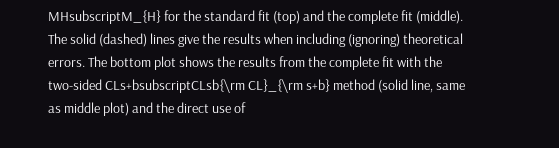MHsubscriptM_{H} for the standard fit (top) and the complete fit (middle). The solid (dashed) lines give the results when including (ignoring) theoretical errors. The bottom plot shows the results from the complete fit with the two-sided CLs+bsubscriptCLsb{\rm CL}_{\rm s+b} method (solid line, same as middle plot) and the direct use of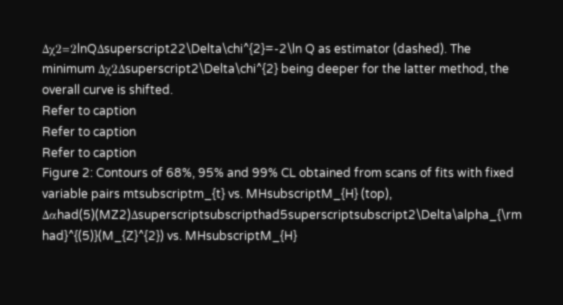Δχ2=2lnQΔsuperscript22\Delta\chi^{2}=-2\ln Q as estimator (dashed). The minimum Δχ2Δsuperscript2\Delta\chi^{2} being deeper for the latter method, the overall curve is shifted.
Refer to caption
Refer to caption
Refer to caption
Figure 2: Contours of 68%, 95% and 99% CL obtained from scans of fits with fixed variable pairs mtsubscriptm_{t} vs. MHsubscriptM_{H} (top), Δαhad(5)(MZ2)Δsuperscriptsubscripthad5superscriptsubscript2\Delta\alpha_{\rm had}^{(5)}(M_{Z}^{2}) vs. MHsubscriptM_{H}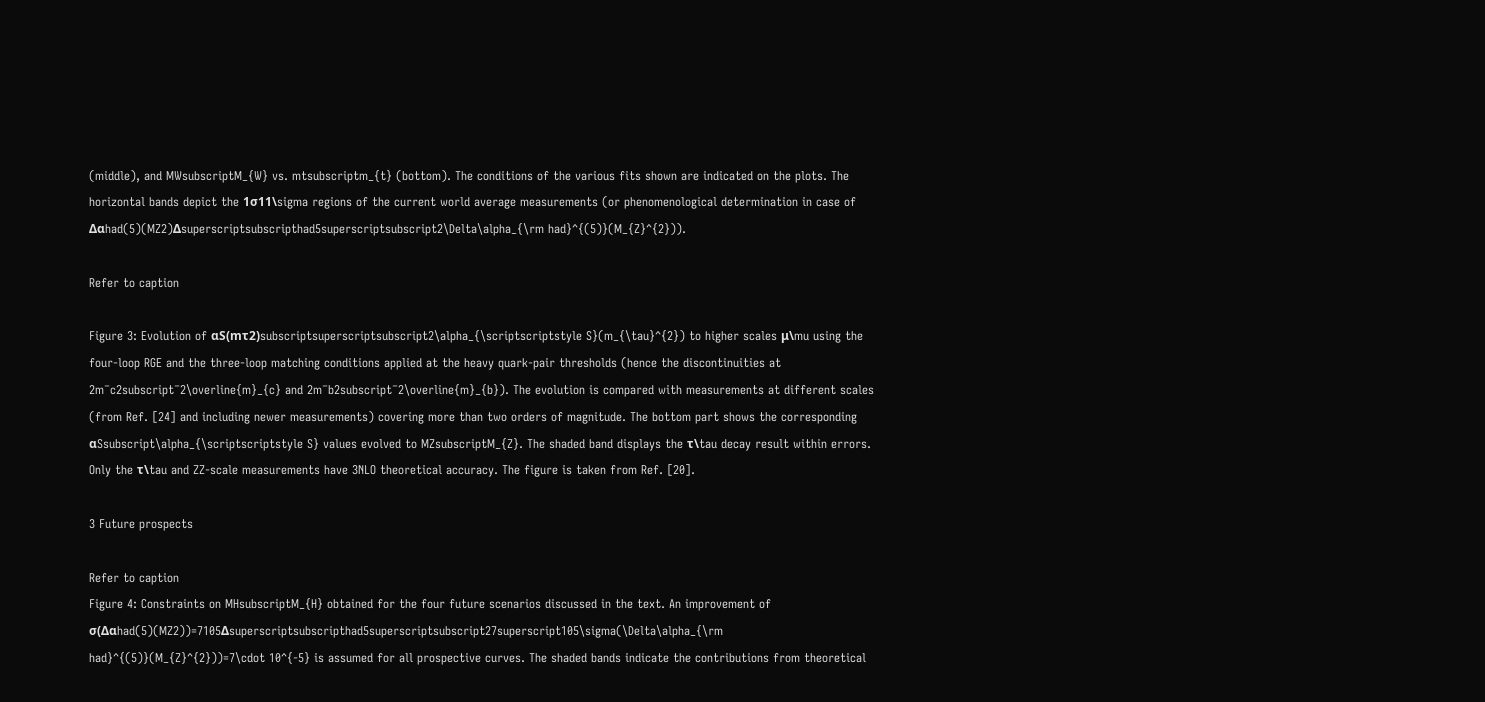(middle), and MWsubscriptM_{W} vs. mtsubscriptm_{t} (bottom). The conditions of the various fits shown are indicated on the plots. The horizontal bands depict the 1σ11\sigma regions of the current world average measurements (or phenomenological determination in case of Δαhad(5)(MZ2)Δsuperscriptsubscripthad5superscriptsubscript2\Delta\alpha_{\rm had}^{(5)}(M_{Z}^{2})).

Refer to caption

Figure 3: Evolution of αS(mτ2)subscriptsuperscriptsubscript2\alpha_{\scriptscriptstyle S}(m_{\tau}^{2}) to higher scales μ\mu using the four-loop RGE and the three-loop matching conditions applied at the heavy quark-pair thresholds (hence the discontinuities at 2m¯c2subscript¯2\overline{m}_{c} and 2m¯b2subscript¯2\overline{m}_{b}). The evolution is compared with measurements at different scales (from Ref. [24] and including newer measurements) covering more than two orders of magnitude. The bottom part shows the corresponding αSsubscript\alpha_{\scriptscriptstyle S} values evolved to MZsubscriptM_{Z}. The shaded band displays the τ\tau decay result within errors. Only the τ\tau and ZZ-scale measurements have 3NLO theoretical accuracy. The figure is taken from Ref. [20].

3 Future prospects

Refer to caption
Figure 4: Constraints on MHsubscriptM_{H} obtained for the four future scenarios discussed in the text. An improvement of σ(Δαhad(5)(MZ2))=7105Δsuperscriptsubscripthad5superscriptsubscript27superscript105\sigma(\Delta\alpha_{\rm had}^{(5)}(M_{Z}^{2}))=7\cdot 10^{-5} is assumed for all prospective curves. The shaded bands indicate the contributions from theoretical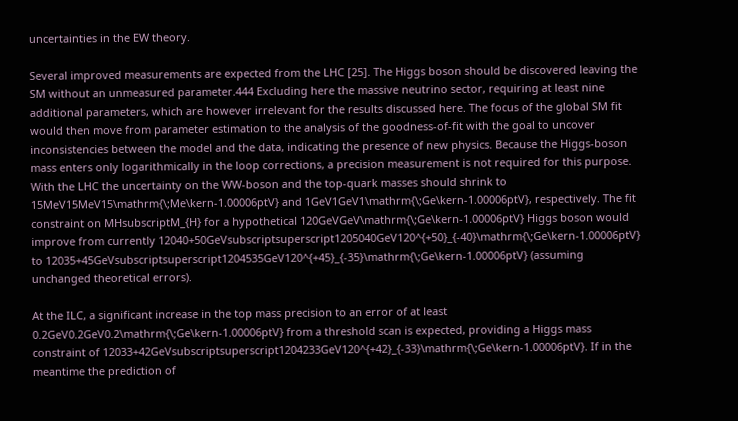uncertainties in the EW theory.

Several improved measurements are expected from the LHC [25]. The Higgs boson should be discovered leaving the SM without an unmeasured parameter.444 Excluding here the massive neutrino sector, requiring at least nine additional parameters, which are however irrelevant for the results discussed here. The focus of the global SM fit would then move from parameter estimation to the analysis of the goodness-of-fit with the goal to uncover inconsistencies between the model and the data, indicating the presence of new physics. Because the Higgs-boson mass enters only logarithmically in the loop corrections, a precision measurement is not required for this purpose. With the LHC the uncertainty on the WW-boson and the top-quark masses should shrink to 15MeV15MeV15\mathrm{\;Me\kern-1.00006ptV} and 1GeV1GeV1\mathrm{\;Ge\kern-1.00006ptV}, respectively. The fit constraint on MHsubscriptM_{H} for a hypothetical 120GeVGeV\mathrm{\;Ge\kern-1.00006ptV} Higgs boson would improve from currently 12040+50GeVsubscriptsuperscript1205040GeV120^{+50}_{-40}\mathrm{\;Ge\kern-1.00006ptV} to 12035+45GeVsubscriptsuperscript1204535GeV120^{+45}_{-35}\mathrm{\;Ge\kern-1.00006ptV} (assuming unchanged theoretical errors).

At the ILC, a significant increase in the top mass precision to an error of at least 0.2GeV0.2GeV0.2\mathrm{\;Ge\kern-1.00006ptV} from a threshold scan is expected, providing a Higgs mass constraint of 12033+42GeVsubscriptsuperscript1204233GeV120^{+42}_{-33}\mathrm{\;Ge\kern-1.00006ptV}. If in the meantime the prediction of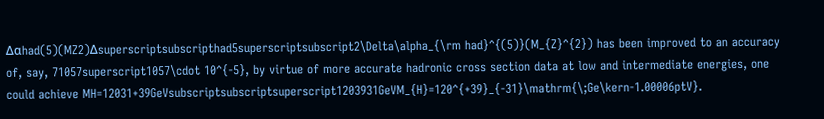Δαhad(5)(MZ2)Δsuperscriptsubscripthad5superscriptsubscript2\Delta\alpha_{\rm had}^{(5)}(M_{Z}^{2}) has been improved to an accuracy of, say, 71057superscript1057\cdot 10^{-5}, by virtue of more accurate hadronic cross section data at low and intermediate energies, one could achieve MH=12031+39GeVsubscriptsubscriptsuperscript1203931GeVM_{H}=120^{+39}_{-31}\mathrm{\;Ge\kern-1.00006ptV}.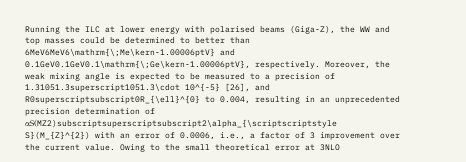Running the ILC at lower energy with polarised beams (Giga-Z), the WW and top masses could be determined to better than 6MeV6MeV6\mathrm{\;Me\kern-1.00006ptV} and 0.1GeV0.1GeV0.1\mathrm{\;Ge\kern-1.00006ptV}, respectively. Moreover, the weak mixing angle is expected to be measured to a precision of 1.31051.3superscript1051.3\cdot 10^{-5} [26], and R0superscriptsubscript0R_{\ell}^{0} to 0.004, resulting in an unprecedented precision determination of αS(MZ2)subscriptsuperscriptsubscript2\alpha_{\scriptscriptstyle S}(M_{Z}^{2}) with an error of 0.0006, i.e., a factor of 3 improvement over the current value. Owing to the small theoretical error at 3NLO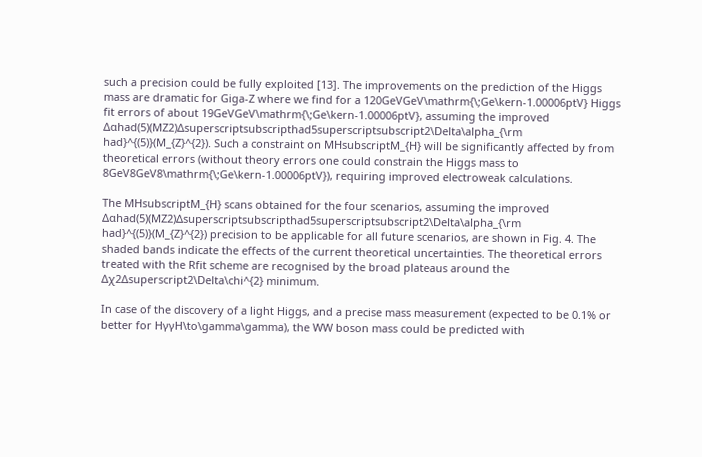such a precision could be fully exploited [13]. The improvements on the prediction of the Higgs mass are dramatic for Giga-Z where we find for a 120GeVGeV\mathrm{\;Ge\kern-1.00006ptV} Higgs fit errors of about 19GeVGeV\mathrm{\;Ge\kern-1.00006ptV}, assuming the improved Δαhad(5)(MZ2)Δsuperscriptsubscripthad5superscriptsubscript2\Delta\alpha_{\rm had}^{(5)}(M_{Z}^{2}). Such a constraint on MHsubscriptM_{H} will be significantly affected by from theoretical errors (without theory errors one could constrain the Higgs mass to 8GeV8GeV8\mathrm{\;Ge\kern-1.00006ptV}), requiring improved electroweak calculations.

The MHsubscriptM_{H} scans obtained for the four scenarios, assuming the improved Δαhad(5)(MZ2)Δsuperscriptsubscripthad5superscriptsubscript2\Delta\alpha_{\rm had}^{(5)}(M_{Z}^{2}) precision to be applicable for all future scenarios, are shown in Fig. 4. The shaded bands indicate the effects of the current theoretical uncertainties. The theoretical errors treated with the Rfit scheme are recognised by the broad plateaus around the Δχ2Δsuperscript2\Delta\chi^{2} minimum.

In case of the discovery of a light Higgs, and a precise mass measurement (expected to be 0.1% or better for HγγH\to\gamma\gamma), the WW boson mass could be predicted with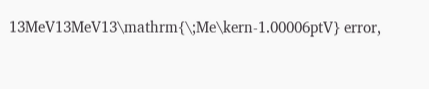13MeV13MeV13\mathrm{\;Me\kern-1.00006ptV} error,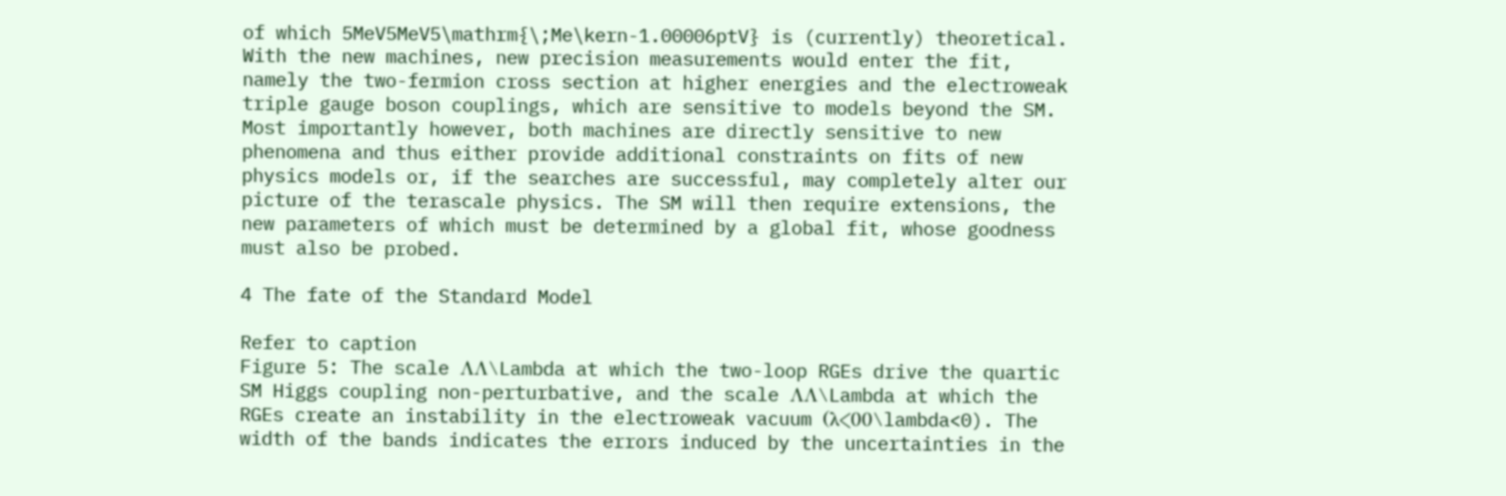of which 5MeV5MeV5\mathrm{\;Me\kern-1.00006ptV} is (currently) theoretical. With the new machines, new precision measurements would enter the fit, namely the two-fermion cross section at higher energies and the electroweak triple gauge boson couplings, which are sensitive to models beyond the SM. Most importantly however, both machines are directly sensitive to new phenomena and thus either provide additional constraints on fits of new physics models or, if the searches are successful, may completely alter our picture of the terascale physics. The SM will then require extensions, the new parameters of which must be determined by a global fit, whose goodness must also be probed.

4 The fate of the Standard Model

Refer to caption
Figure 5: The scale ΛΛ\Lambda at which the two-loop RGEs drive the quartic SM Higgs coupling non-perturbative, and the scale ΛΛ\Lambda at which the RGEs create an instability in the electroweak vacuum (λ<00\lambda<0). The width of the bands indicates the errors induced by the uncertainties in the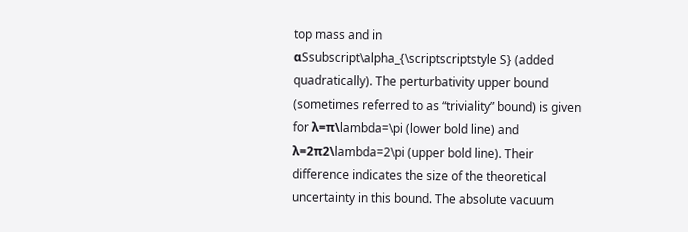top mass and in αSsubscript\alpha_{\scriptscriptstyle S} (added quadratically). The perturbativity upper bound (sometimes referred to as “triviality” bound) is given for λ=π\lambda=\pi (lower bold line) and λ=2π2\lambda=2\pi (upper bold line). Their difference indicates the size of the theoretical uncertainty in this bound. The absolute vacuum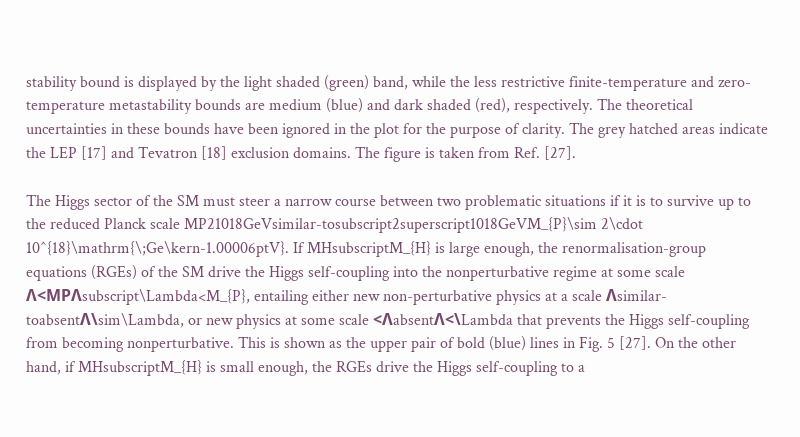stability bound is displayed by the light shaded (green) band, while the less restrictive finite-temperature and zero-temperature metastability bounds are medium (blue) and dark shaded (red), respectively. The theoretical uncertainties in these bounds have been ignored in the plot for the purpose of clarity. The grey hatched areas indicate the LEP [17] and Tevatron [18] exclusion domains. The figure is taken from Ref. [27].

The Higgs sector of the SM must steer a narrow course between two problematic situations if it is to survive up to the reduced Planck scale MP21018GeVsimilar-tosubscript2superscript1018GeVM_{P}\sim 2\cdot 10^{18}\mathrm{\;Ge\kern-1.00006ptV}. If MHsubscriptM_{H} is large enough, the renormalisation-group equations (RGEs) of the SM drive the Higgs self-coupling into the nonperturbative regime at some scale Λ<MPΛsubscript\Lambda<M_{P}, entailing either new non-perturbative physics at a scale Λsimilar-toabsentΛ\sim\Lambda, or new physics at some scale <ΛabsentΛ<\Lambda that prevents the Higgs self-coupling from becoming nonperturbative. This is shown as the upper pair of bold (blue) lines in Fig. 5 [27]. On the other hand, if MHsubscriptM_{H} is small enough, the RGEs drive the Higgs self-coupling to a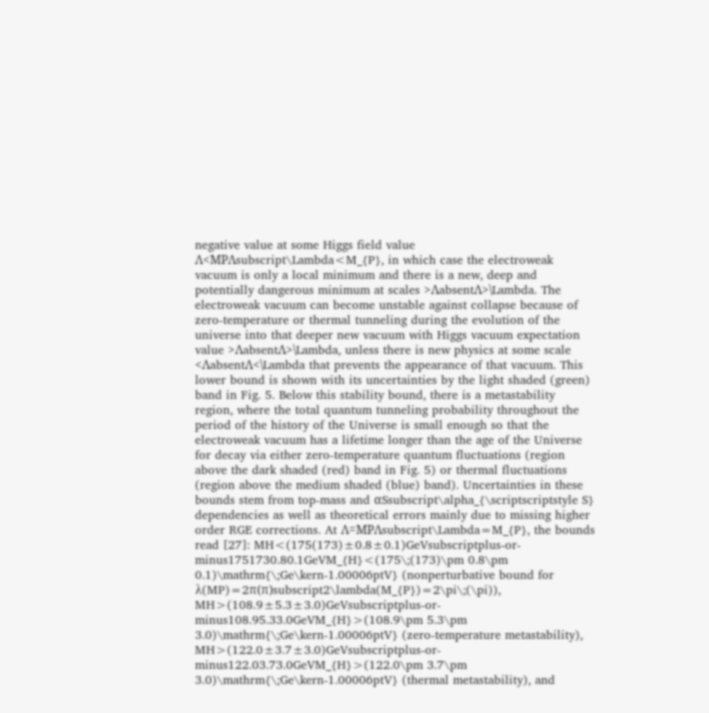negative value at some Higgs field value Λ<MPΛsubscript\Lambda<M_{P}, in which case the electroweak vacuum is only a local minimum and there is a new, deep and potentially dangerous minimum at scales >ΛabsentΛ>\Lambda. The electroweak vacuum can become unstable against collapse because of zero-temperature or thermal tunneling during the evolution of the universe into that deeper new vacuum with Higgs vacuum expectation value >ΛabsentΛ>\Lambda, unless there is new physics at some scale <ΛabsentΛ<\Lambda that prevents the appearance of that vacuum. This lower bound is shown with its uncertainties by the light shaded (green) band in Fig. 5. Below this stability bound, there is a metastability region, where the total quantum tunneling probability throughout the period of the history of the Universe is small enough so that the electroweak vacuum has a lifetime longer than the age of the Universe for decay via either zero-temperature quantum fluctuations (region above the dark shaded (red) band in Fig. 5) or thermal fluctuations (region above the medium shaded (blue) band). Uncertainties in these bounds stem from top-mass and αSsubscript\alpha_{\scriptscriptstyle S} dependencies as well as theoretical errors mainly due to missing higher order RGE corrections. At Λ=MPΛsubscript\Lambda=M_{P}, the bounds read [27]: MH<(175(173)±0.8±0.1)GeVsubscriptplus-or-minus1751730.80.1GeVM_{H}<(175\;(173)\pm 0.8\pm 0.1)\mathrm{\;Ge\kern-1.00006ptV} (nonperturbative bound for λ(MP)=2π(π)subscript2\lambda(M_{P})=2\pi\;(\pi)), MH>(108.9±5.3±3.0)GeVsubscriptplus-or-minus108.95.33.0GeVM_{H}>(108.9\pm 5.3\pm 3.0)\mathrm{\;Ge\kern-1.00006ptV} (zero-temperature metastability), MH>(122.0±3.7±3.0)GeVsubscriptplus-or-minus122.03.73.0GeVM_{H}>(122.0\pm 3.7\pm 3.0)\mathrm{\;Ge\kern-1.00006ptV} (thermal metastability), and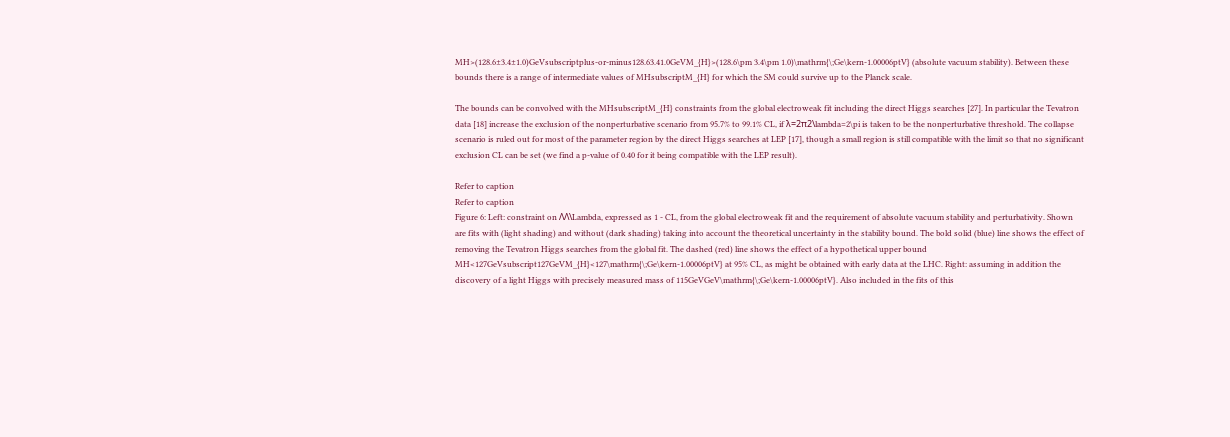MH>(128.6±3.4±1.0)GeVsubscriptplus-or-minus128.63.41.0GeVM_{H}>(128.6\pm 3.4\pm 1.0)\mathrm{\;Ge\kern-1.00006ptV} (absolute vacuum stability). Between these bounds there is a range of intermediate values of MHsubscriptM_{H} for which the SM could survive up to the Planck scale.

The bounds can be convolved with the MHsubscriptM_{H} constraints from the global electroweak fit including the direct Higgs searches [27]. In particular the Tevatron data [18] increase the exclusion of the nonperturbative scenario from 95.7% to 99.1% CL, if λ=2π2\lambda=2\pi is taken to be the nonperturbative threshold. The collapse scenario is ruled out for most of the parameter region by the direct Higgs searches at LEP [17], though a small region is still compatible with the limit so that no significant exclusion CL can be set (we find a p-value of 0.40 for it being compatible with the LEP result).

Refer to caption
Refer to caption
Figure 6: Left: constraint on ΛΛ\Lambda, expressed as 1 - CL, from the global electroweak fit and the requirement of absolute vacuum stability and perturbativity. Shown are fits with (light shading) and without (dark shading) taking into account the theoretical uncertainty in the stability bound. The bold solid (blue) line shows the effect of removing the Tevatron Higgs searches from the global fit. The dashed (red) line shows the effect of a hypothetical upper bound MH<127GeVsubscript127GeVM_{H}<127\mathrm{\;Ge\kern-1.00006ptV} at 95% CL, as might be obtained with early data at the LHC. Right: assuming in addition the discovery of a light Higgs with precisely measured mass of 115GeVGeV\mathrm{\;Ge\kern-1.00006ptV}. Also included in the fits of this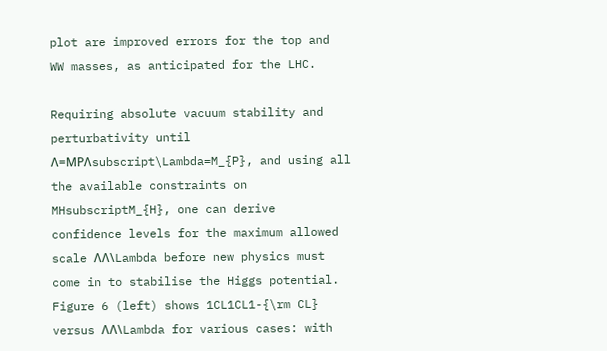plot are improved errors for the top and WW masses, as anticipated for the LHC.

Requiring absolute vacuum stability and perturbativity until Λ=MPΛsubscript\Lambda=M_{P}, and using all the available constraints on MHsubscriptM_{H}, one can derive confidence levels for the maximum allowed scale ΛΛ\Lambda before new physics must come in to stabilise the Higgs potential. Figure 6 (left) shows 1CL1CL1-{\rm CL} versus ΛΛ\Lambda for various cases: with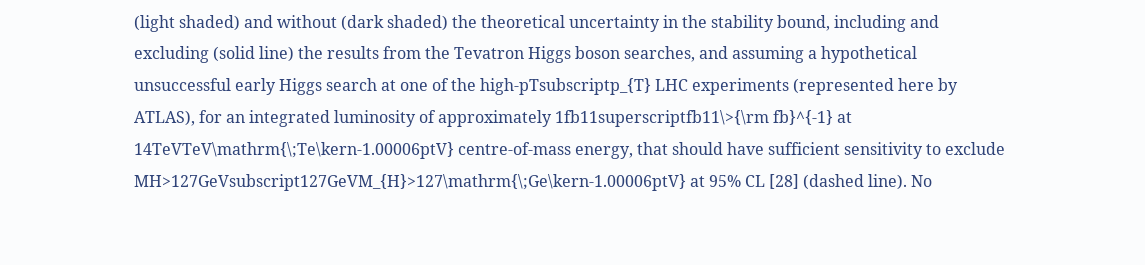(light shaded) and without (dark shaded) the theoretical uncertainty in the stability bound, including and excluding (solid line) the results from the Tevatron Higgs boson searches, and assuming a hypothetical unsuccessful early Higgs search at one of the high-pTsubscriptp_{T} LHC experiments (represented here by ATLAS), for an integrated luminosity of approximately 1fb11superscriptfb11\>{\rm fb}^{-1} at 14TeVTeV\mathrm{\;Te\kern-1.00006ptV} centre-of-mass energy, that should have sufficient sensitivity to exclude MH>127GeVsubscript127GeVM_{H}>127\mathrm{\;Ge\kern-1.00006ptV} at 95% CL [28] (dashed line). No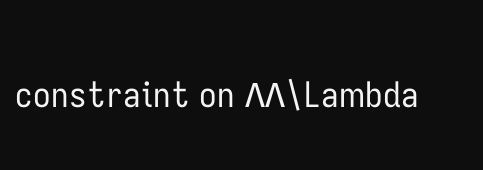constraint on ΛΛ\Lambda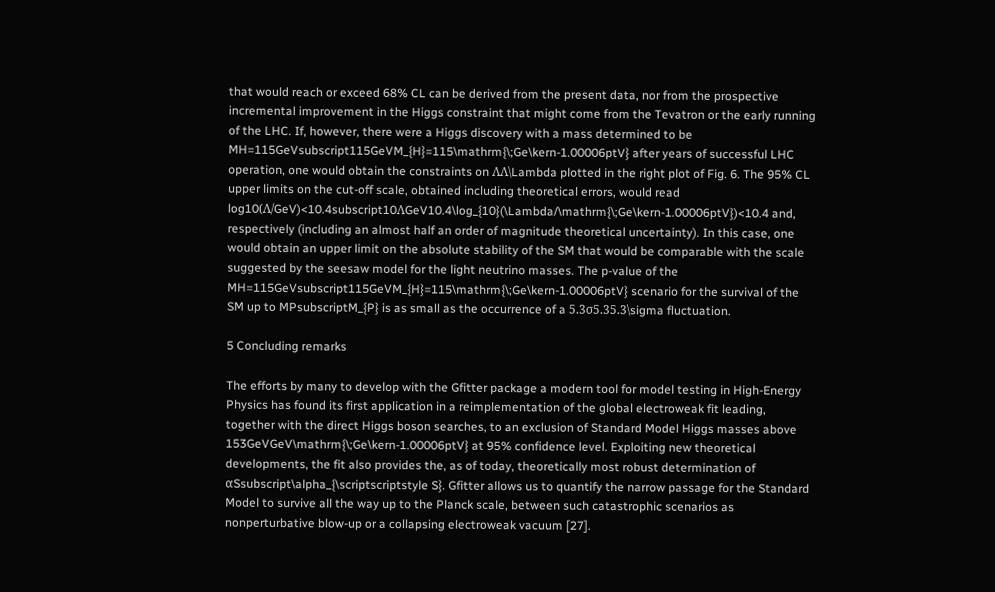that would reach or exceed 68% CL can be derived from the present data, nor from the prospective incremental improvement in the Higgs constraint that might come from the Tevatron or the early running of the LHC. If, however, there were a Higgs discovery with a mass determined to be MH=115GeVsubscript115GeVM_{H}=115\mathrm{\;Ge\kern-1.00006ptV} after years of successful LHC operation, one would obtain the constraints on ΛΛ\Lambda plotted in the right plot of Fig. 6. The 95% CL upper limits on the cut-off scale, obtained including theoretical errors, would read log10(Λ/GeV)<10.4subscript10ΛGeV10.4\log_{10}(\Lambda/\mathrm{\;Ge\kern-1.00006ptV})<10.4 and, respectively (including an almost half an order of magnitude theoretical uncertainty). In this case, one would obtain an upper limit on the absolute stability of the SM that would be comparable with the scale suggested by the seesaw model for the light neutrino masses. The p-value of the MH=115GeVsubscript115GeVM_{H}=115\mathrm{\;Ge\kern-1.00006ptV} scenario for the survival of the SM up to MPsubscriptM_{P} is as small as the occurrence of a 5.3σ5.35.3\sigma fluctuation.

5 Concluding remarks

The efforts by many to develop with the Gfitter package a modern tool for model testing in High-Energy Physics has found its first application in a reimplementation of the global electroweak fit leading, together with the direct Higgs boson searches, to an exclusion of Standard Model Higgs masses above 153GeVGeV\mathrm{\;Ge\kern-1.00006ptV} at 95% confidence level. Exploiting new theoretical developments, the fit also provides the, as of today, theoretically most robust determination of αSsubscript\alpha_{\scriptscriptstyle S}. Gfitter allows us to quantify the narrow passage for the Standard Model to survive all the way up to the Planck scale, between such catastrophic scenarios as nonperturbative blow-up or a collapsing electroweak vacuum [27].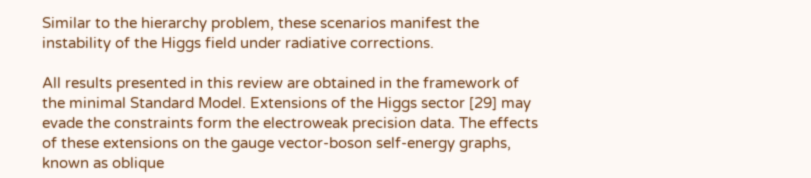Similar to the hierarchy problem, these scenarios manifest the instability of the Higgs field under radiative corrections.

All results presented in this review are obtained in the framework of the minimal Standard Model. Extensions of the Higgs sector [29] may evade the constraints form the electroweak precision data. The effects of these extensions on the gauge vector-boson self-energy graphs, known as oblique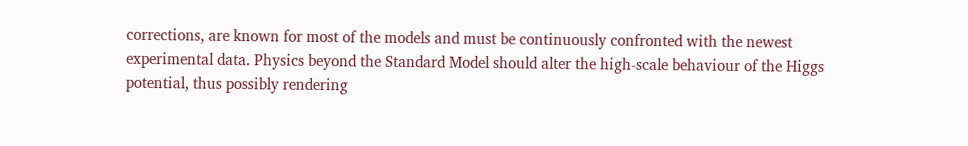corrections, are known for most of the models and must be continuously confronted with the newest experimental data. Physics beyond the Standard Model should alter the high-scale behaviour of the Higgs potential, thus possibly rendering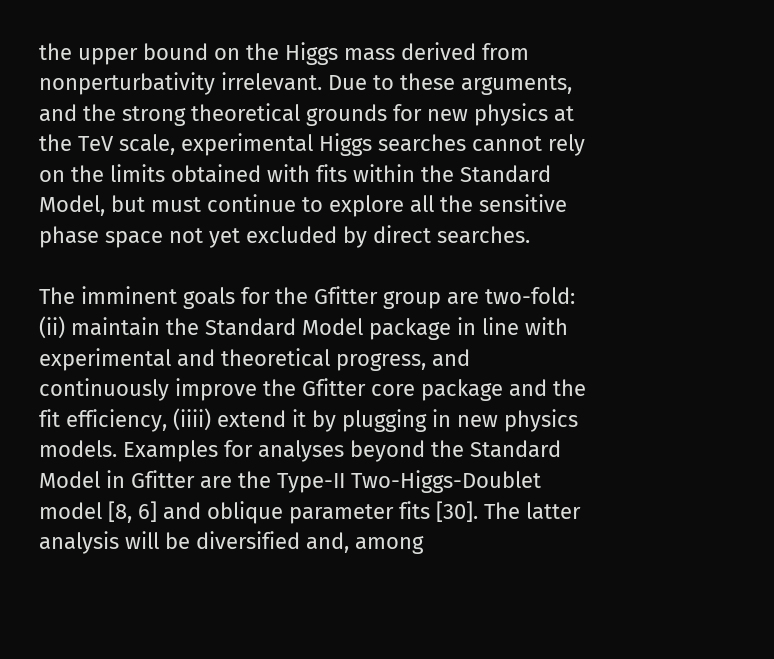the upper bound on the Higgs mass derived from nonperturbativity irrelevant. Due to these arguments, and the strong theoretical grounds for new physics at the TeV scale, experimental Higgs searches cannot rely on the limits obtained with fits within the Standard Model, but must continue to explore all the sensitive phase space not yet excluded by direct searches.

The imminent goals for the Gfitter group are two-fold: (ii) maintain the Standard Model package in line with experimental and theoretical progress, and continuously improve the Gfitter core package and the fit efficiency, (iiii) extend it by plugging in new physics models. Examples for analyses beyond the Standard Model in Gfitter are the Type-II Two-Higgs-Doublet model [8, 6] and oblique parameter fits [30]. The latter analysis will be diversified and, among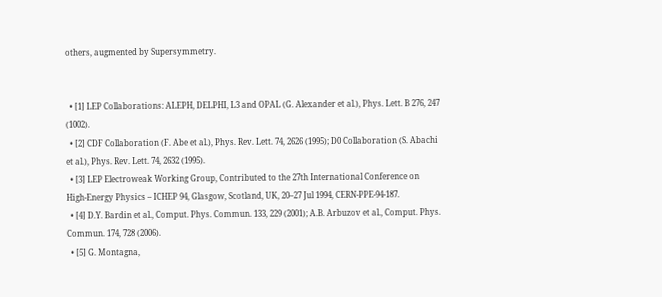others, augmented by Supersymmetry.


  • [1] LEP Collaborations: ALEPH, DELPHI, L3 and OPAL (G. Alexander et al.), Phys. Lett. B 276, 247 (1002).
  • [2] CDF Collaboration (F. Abe et al.), Phys. Rev. Lett. 74, 2626 (1995); D0 Collaboration (S. Abachi et al.), Phys. Rev. Lett. 74, 2632 (1995).
  • [3] LEP Electroweak Working Group, Contributed to the 27th International Conference on High-Energy Physics – ICHEP 94, Glasgow, Scotland, UK, 20–27 Jul 1994, CERN-PPE-94-187.
  • [4] D.Y. Bardin et al., Comput. Phys. Commun. 133, 229 (2001); A.B. Arbuzov et al., Comput. Phys. Commun. 174, 728 (2006).
  • [5] G. Montagna,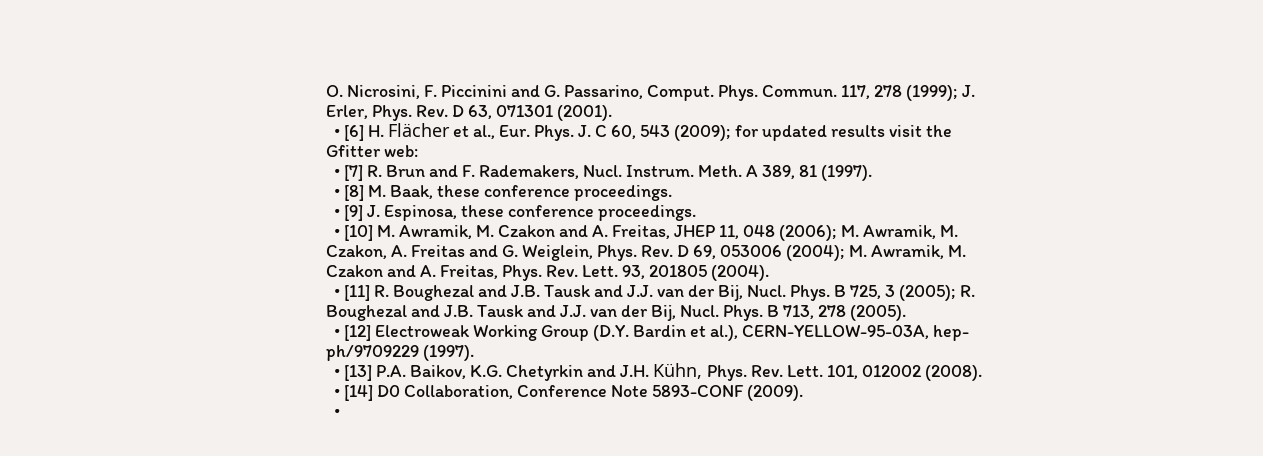O. Nicrosini, F. Piccinini and G. Passarino, Comput. Phys. Commun. 117, 278 (1999); J. Erler, Phys. Rev. D 63, 071301 (2001).
  • [6] H. Flächer et al., Eur. Phys. J. C 60, 543 (2009); for updated results visit the Gfitter web:
  • [7] R. Brun and F. Rademakers, Nucl. Instrum. Meth. A 389, 81 (1997).
  • [8] M. Baak, these conference proceedings.
  • [9] J. Espinosa, these conference proceedings.
  • [10] M. Awramik, M. Czakon and A. Freitas, JHEP 11, 048 (2006); M. Awramik, M. Czakon, A. Freitas and G. Weiglein, Phys. Rev. D 69, 053006 (2004); M. Awramik, M. Czakon and A. Freitas, Phys. Rev. Lett. 93, 201805 (2004).
  • [11] R. Boughezal and J.B. Tausk and J.J. van der Bij, Nucl. Phys. B 725, 3 (2005); R. Boughezal and J.B. Tausk and J.J. van der Bij, Nucl. Phys. B 713, 278 (2005).
  • [12] Electroweak Working Group (D.Y. Bardin et al.), CERN-YELLOW-95-03A, hep-ph/9709229 (1997).
  • [13] P.A. Baikov, K.G. Chetyrkin and J.H. Kühn, Phys. Rev. Lett. 101, 012002 (2008).
  • [14] D0 Collaboration, Conference Note 5893-CONF (2009).
  •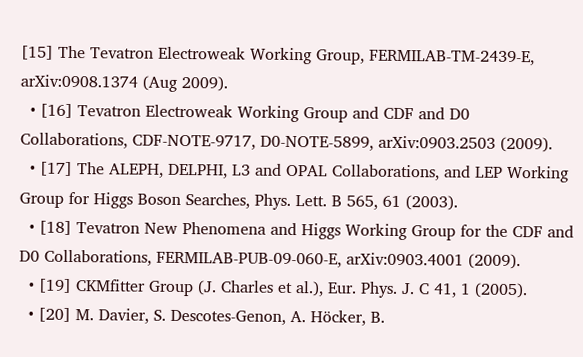[15] The Tevatron Electroweak Working Group, FERMILAB-TM-2439-E, arXiv:0908.1374 (Aug 2009).
  • [16] Tevatron Electroweak Working Group and CDF and D0 Collaborations, CDF-NOTE-9717, D0-NOTE-5899, arXiv:0903.2503 (2009).
  • [17] The ALEPH, DELPHI, L3 and OPAL Collaborations, and LEP Working Group for Higgs Boson Searches, Phys. Lett. B 565, 61 (2003).
  • [18] Tevatron New Phenomena and Higgs Working Group for the CDF and D0 Collaborations, FERMILAB-PUB-09-060-E, arXiv:0903.4001 (2009).
  • [19] CKMfitter Group (J. Charles et al.), Eur. Phys. J. C 41, 1 (2005).
  • [20] M. Davier, S. Descotes-Genon, A. Höcker, B.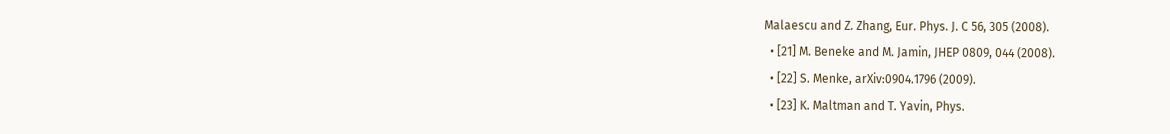Malaescu and Z. Zhang, Eur. Phys. J. C 56, 305 (2008).
  • [21] M. Beneke and M. Jamin, JHEP 0809, 044 (2008).
  • [22] S. Menke, arXiv:0904.1796 (2009).
  • [23] K. Maltman and T. Yavin, Phys.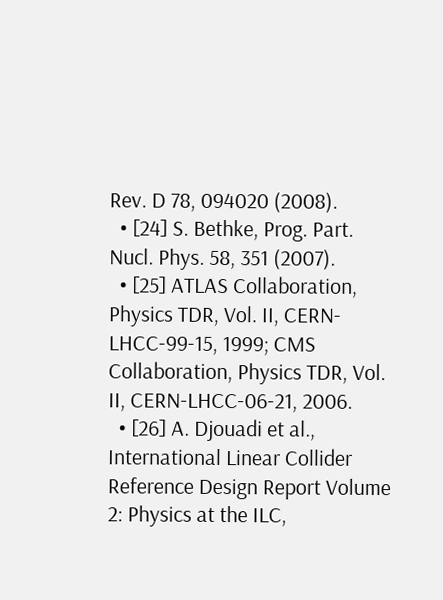Rev. D 78, 094020 (2008).
  • [24] S. Bethke, Prog. Part. Nucl. Phys. 58, 351 (2007).
  • [25] ATLAS Collaboration, Physics TDR, Vol. II, CERN-LHCC-99-15, 1999; CMS Collaboration, Physics TDR, Vol. II, CERN-LHCC-06-21, 2006.
  • [26] A. Djouadi et al., International Linear Collider Reference Design Report Volume 2: Physics at the ILC,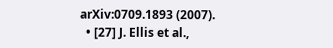arXiv:0709.1893 (2007).
  • [27] J. Ellis et al.,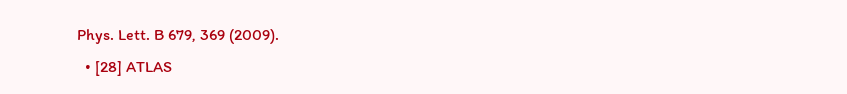Phys. Lett. B 679, 369 (2009).
  • [28] ATLAS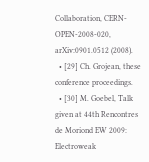Collaboration, CERN-OPEN-2008-020, arXiv:0901.0512 (2008).
  • [29] Ch. Grojean, these conference proceedings.
  • [30] M. Goebel, Talk given at 44th Rencontres de Moriond EW 2009: Electroweak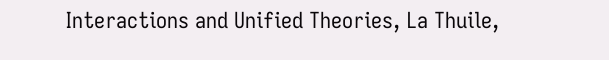Interactions and Unified Theories, La Thuile,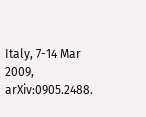Italy, 7-14 Mar 2009, arXiv:0905.2488.